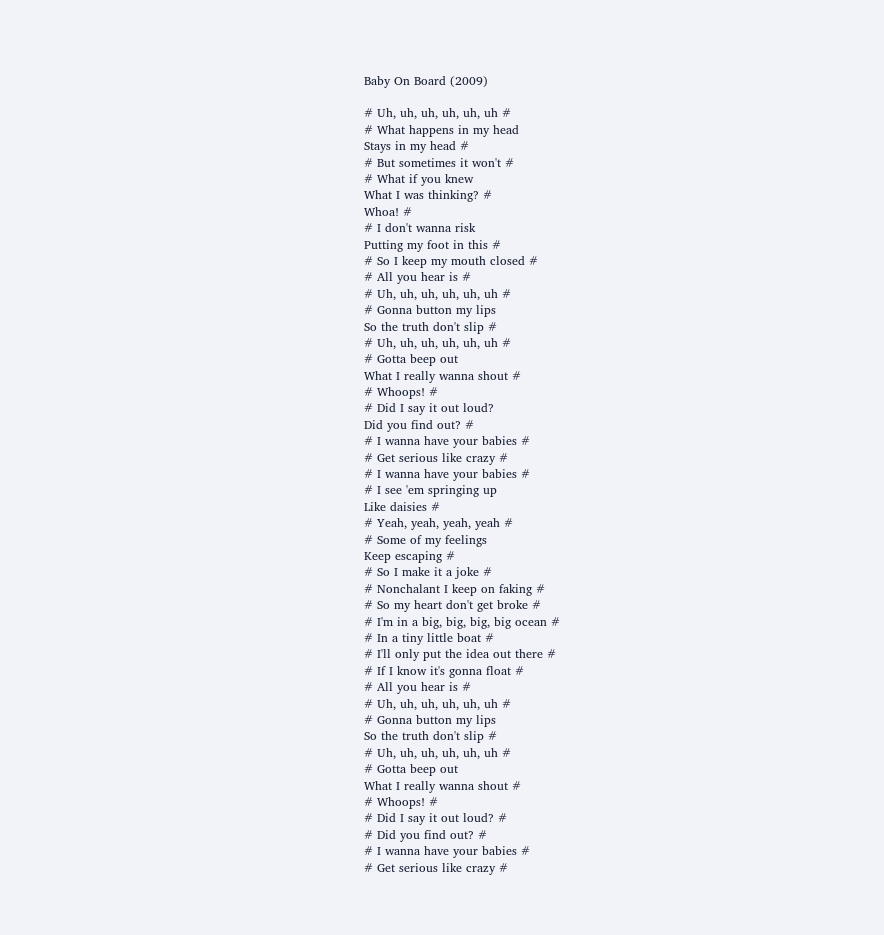Baby On Board (2009)

# Uh, uh, uh, uh, uh, uh #
# What happens in my head
Stays in my head #
# But sometimes it won't #
# What if you knew
What I was thinking? #
Whoa! #
# I don't wanna risk
Putting my foot in this #
# So I keep my mouth closed #
# All you hear is #
# Uh, uh, uh, uh, uh, uh #
# Gonna button my lips
So the truth don't slip #
# Uh, uh, uh, uh, uh, uh #
# Gotta beep out
What I really wanna shout #
# Whoops! #
# Did I say it out loud?
Did you find out? #
# I wanna have your babies #
# Get serious like crazy #
# I wanna have your babies #
# I see 'em springing up
Like daisies #
# Yeah, yeah, yeah, yeah #
# Some of my feelings
Keep escaping #
# So I make it a joke #
# Nonchalant I keep on faking #
# So my heart don't get broke #
# I'm in a big, big, big, big ocean #
# In a tiny little boat #
# I'll only put the idea out there #
# If I know it's gonna float #
# All you hear is #
# Uh, uh, uh, uh, uh, uh #
# Gonna button my lips
So the truth don't slip #
# Uh, uh, uh, uh, uh, uh #
# Gotta beep out
What I really wanna shout #
# Whoops! #
# Did I say it out loud? #
# Did you find out? #
# I wanna have your babies #
# Get serious like crazy #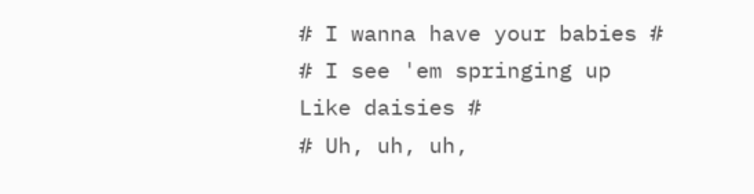# I wanna have your babies #
# I see 'em springing up
Like daisies #
# Uh, uh, uh,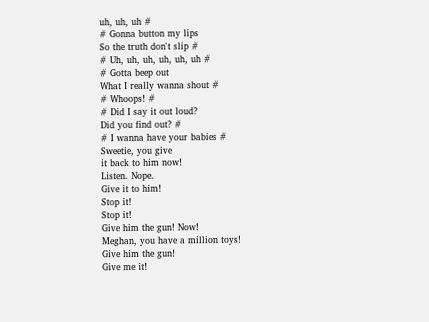uh, uh, uh #
# Gonna button my lips
So the truth don't slip #
# Uh, uh, uh, uh, uh, uh #
# Gotta beep out
What I really wanna shout #
# Whoops! #
# Did I say it out loud?
Did you find out? #
# I wanna have your babies #
Sweetie, you give
it back to him now!
Listen. Nope.
Give it to him!
Stop it!
Stop it!
Give him the gun! Now!
Meghan, you have a million toys!
Give him the gun!
Give me it!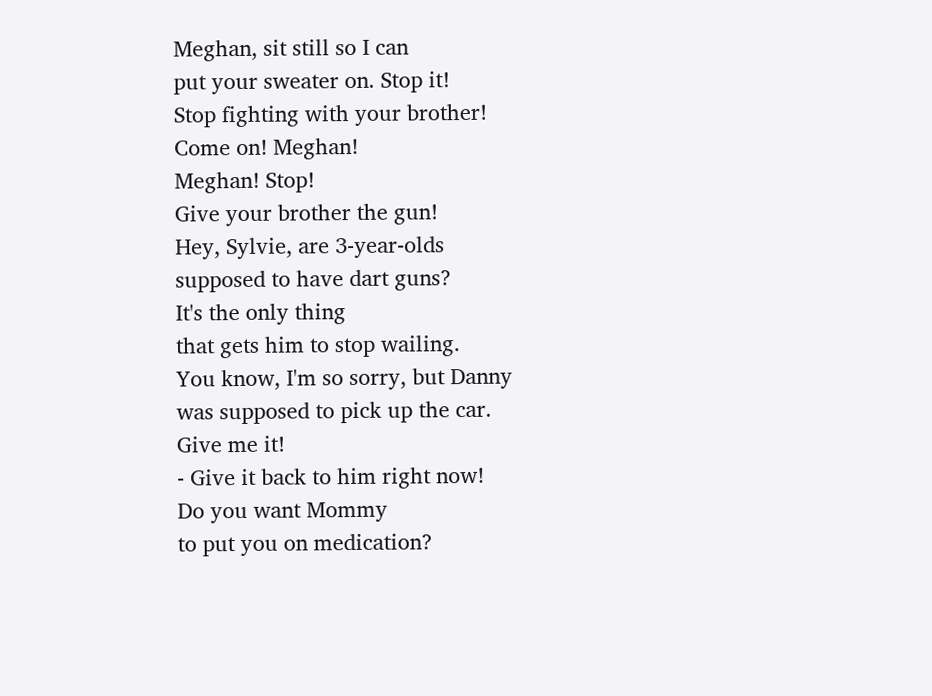Meghan, sit still so I can
put your sweater on. Stop it!
Stop fighting with your brother!
Come on! Meghan!
Meghan! Stop!
Give your brother the gun!
Hey, Sylvie, are 3-year-olds
supposed to have dart guns?
It's the only thing
that gets him to stop wailing.
You know, I'm so sorry, but Danny
was supposed to pick up the car.
Give me it!
- Give it back to him right now!
Do you want Mommy
to put you on medication?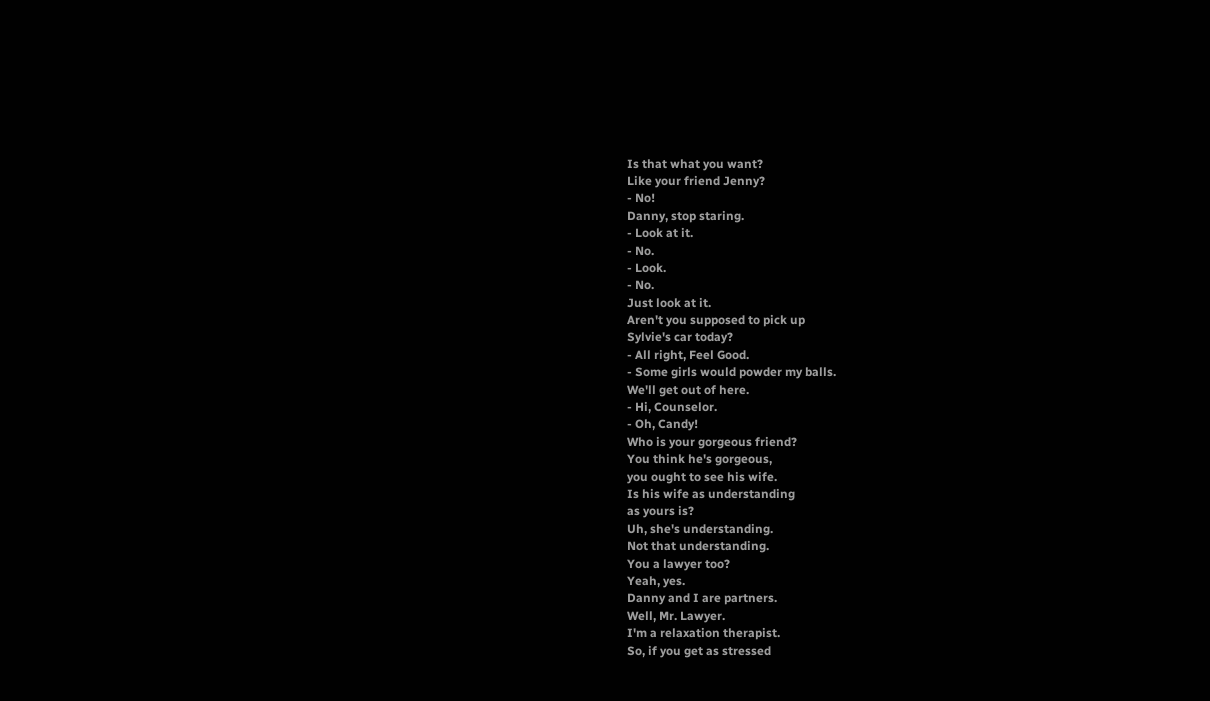Is that what you want?
Like your friend Jenny?
- No!
Danny, stop staring.
- Look at it.
- No.
- Look.
- No.
Just look at it.
Aren't you supposed to pick up
Sylvie's car today?
- All right, Feel Good.
- Some girls would powder my balls.
We'll get out of here.
- Hi, Counselor.
- Oh, Candy!
Who is your gorgeous friend?
You think he's gorgeous,
you ought to see his wife.
Is his wife as understanding
as yours is?
Uh, she's understanding.
Not that understanding.
You a lawyer too?
Yeah, yes.
Danny and I are partners.
Well, Mr. Lawyer.
I'm a relaxation therapist.
So, if you get as stressed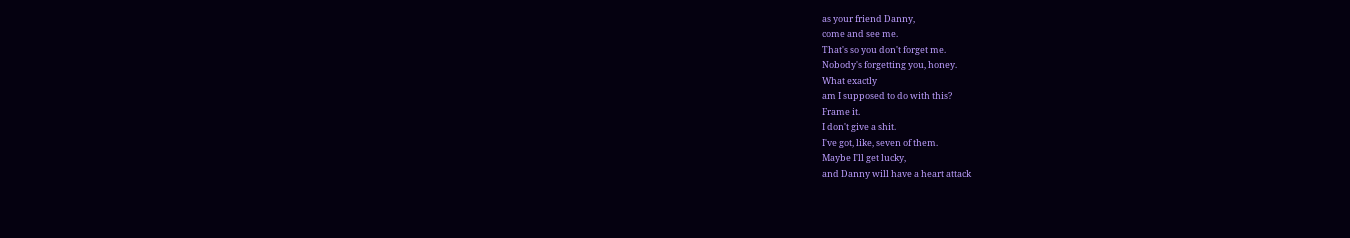as your friend Danny,
come and see me.
That's so you don't forget me.
Nobody's forgetting you, honey.
What exactly
am I supposed to do with this?
Frame it.
I don't give a shit.
I've got, like, seven of them.
Maybe I'll get lucky,
and Danny will have a heart attack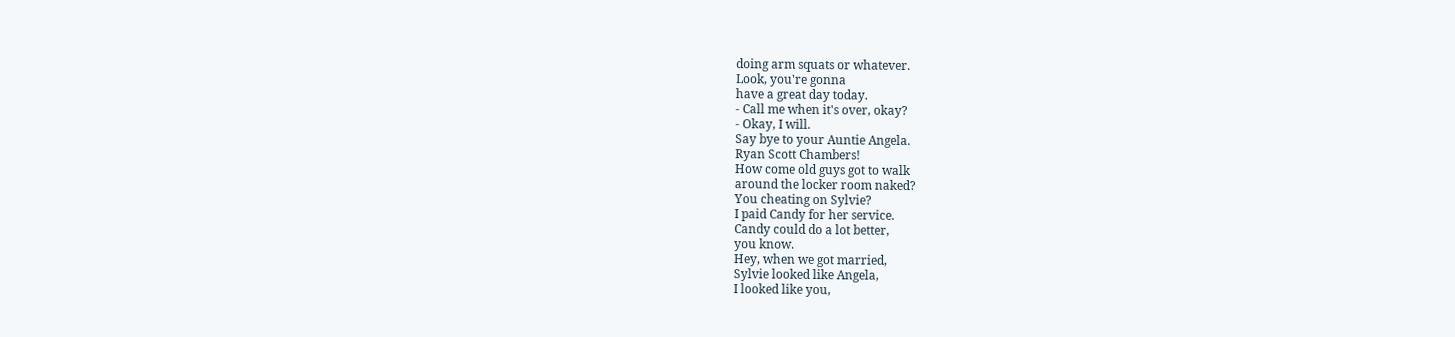doing arm squats or whatever.
Look, you're gonna
have a great day today.
- Call me when it's over, okay?
- Okay, I will.
Say bye to your Auntie Angela.
Ryan Scott Chambers!
How come old guys got to walk
around the locker room naked?
You cheating on Sylvie?
I paid Candy for her service.
Candy could do a lot better,
you know.
Hey, when we got married,
Sylvie looked like Angela,
I looked like you,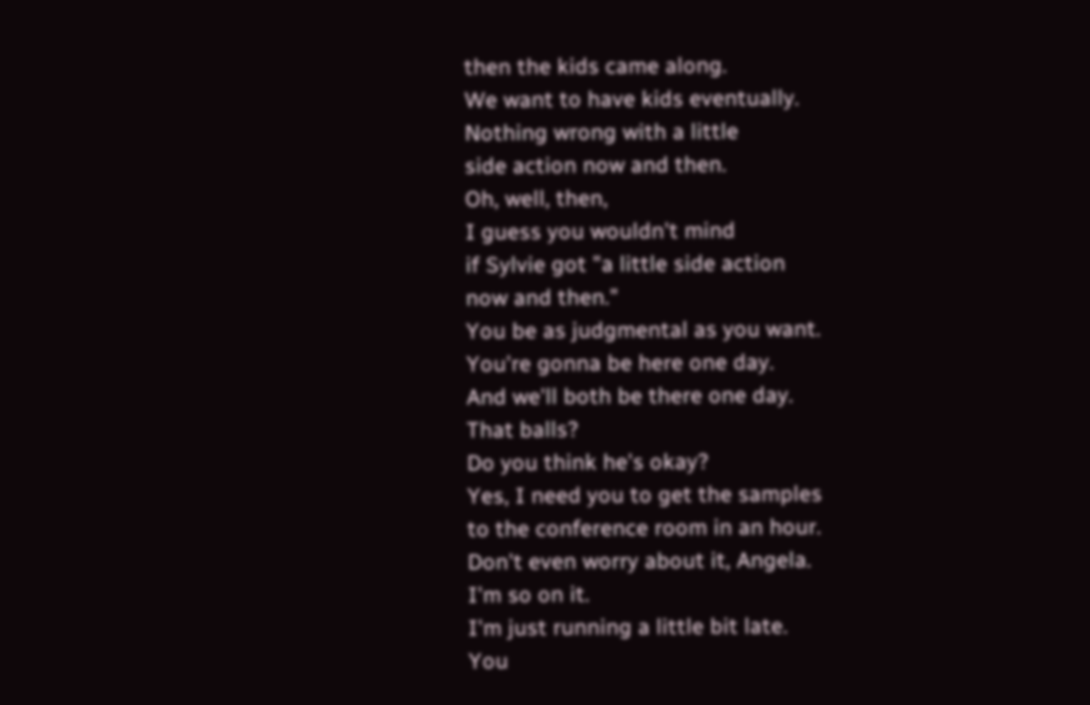then the kids came along.
We want to have kids eventually.
Nothing wrong with a little
side action now and then.
Oh, well, then,
I guess you wouldn't mind
if Sylvie got "a little side action
now and then."
You be as judgmental as you want.
You're gonna be here one day.
And we'll both be there one day.
That balls?
Do you think he's okay?
Yes, I need you to get the samples
to the conference room in an hour.
Don't even worry about it, Angela.
I'm so on it.
I'm just running a little bit late.
You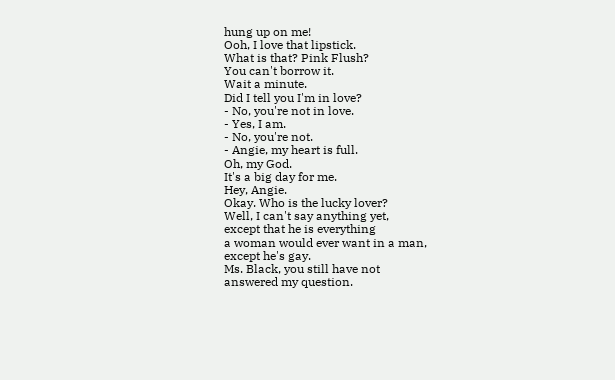hung up on me!
Ooh, I love that lipstick.
What is that? Pink Flush?
You can't borrow it.
Wait a minute.
Did I tell you I'm in love?
- No, you're not in love.
- Yes, I am.
- No, you're not.
- Angie, my heart is full.
Oh, my God.
It's a big day for me.
Hey, Angie.
Okay. Who is the lucky lover?
Well, I can't say anything yet,
except that he is everything
a woman would ever want in a man,
except he's gay.
Ms. Black, you still have not
answered my question.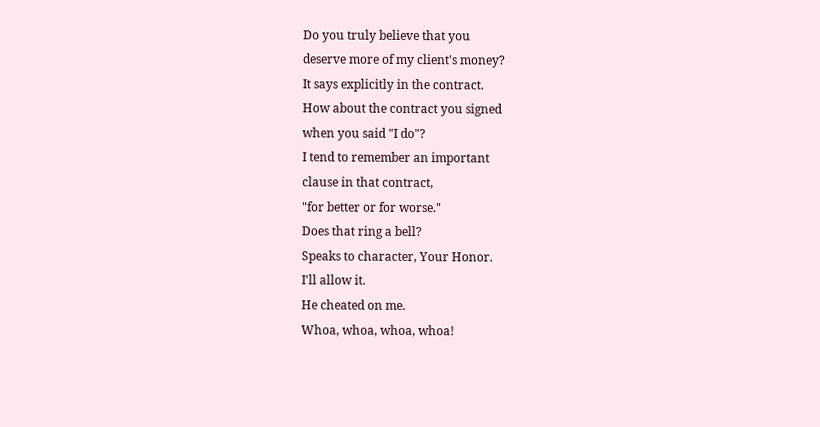Do you truly believe that you
deserve more of my client's money?
It says explicitly in the contract.
How about the contract you signed
when you said "I do"?
I tend to remember an important
clause in that contract,
"for better or for worse."
Does that ring a bell?
Speaks to character, Your Honor.
I'll allow it.
He cheated on me.
Whoa, whoa, whoa, whoa!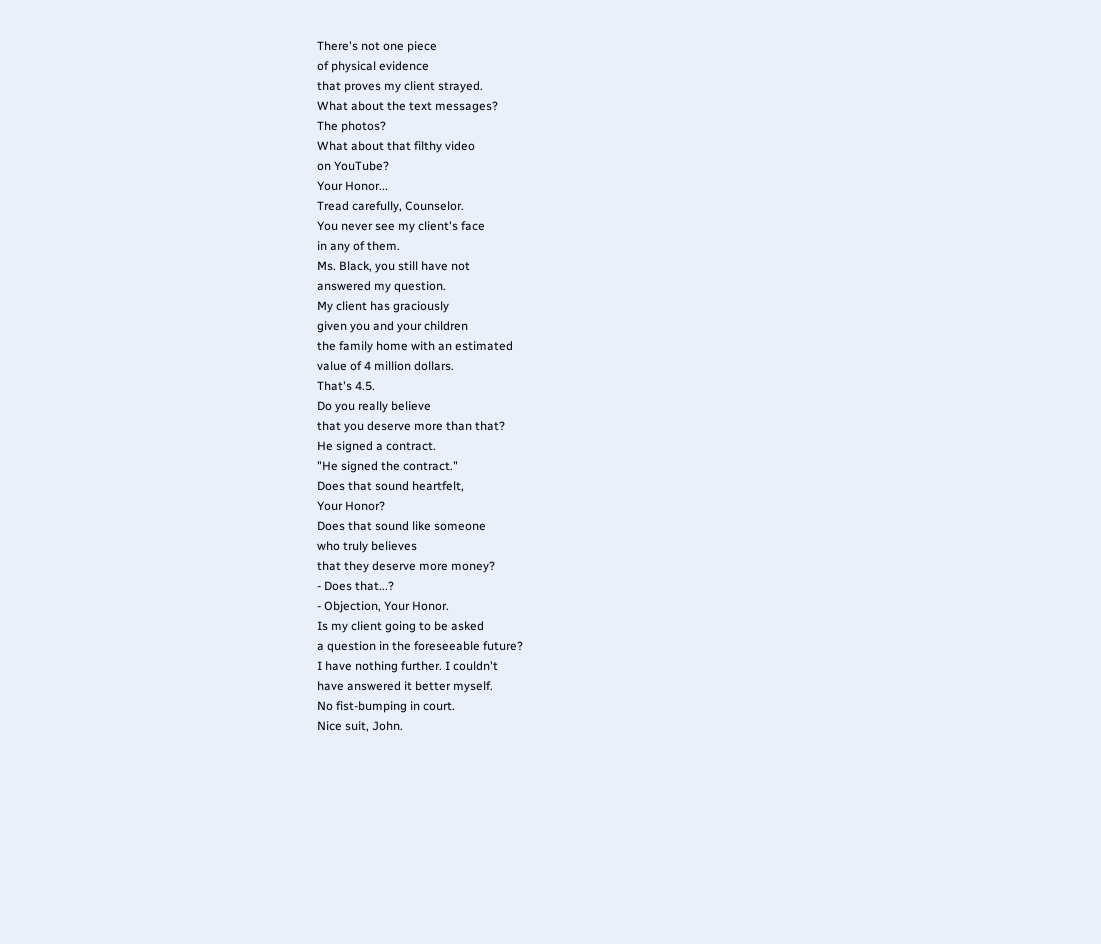There's not one piece
of physical evidence
that proves my client strayed.
What about the text messages?
The photos?
What about that filthy video
on YouTube?
Your Honor...
Tread carefully, Counselor.
You never see my client's face
in any of them.
Ms. Black, you still have not
answered my question.
My client has graciously
given you and your children
the family home with an estimated
value of 4 million dollars.
That's 4.5.
Do you really believe
that you deserve more than that?
He signed a contract.
"He signed the contract."
Does that sound heartfelt,
Your Honor?
Does that sound like someone
who truly believes
that they deserve more money?
- Does that...?
- Objection, Your Honor.
Is my client going to be asked
a question in the foreseeable future?
I have nothing further. I couldn't
have answered it better myself.
No fist-bumping in court.
Nice suit, John.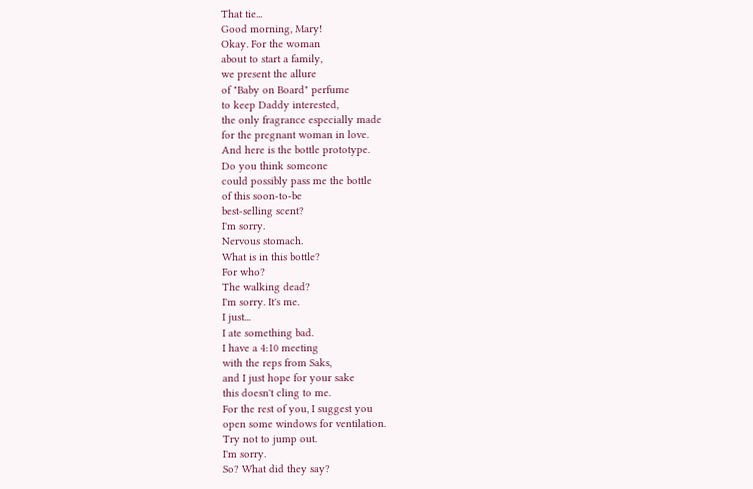That tie...
Good morning, Mary!
Okay. For the woman
about to start a family,
we present the allure
of "Baby on Board" perfume
to keep Daddy interested,
the only fragrance especially made
for the pregnant woman in love.
And here is the bottle prototype.
Do you think someone
could possibly pass me the bottle
of this soon-to-be
best-selling scent?
I'm sorry.
Nervous stomach.
What is in this bottle?
For who?
The walking dead?
I'm sorry. It's me.
I just...
I ate something bad.
I have a 4:10 meeting
with the reps from Saks,
and I just hope for your sake
this doesn't cling to me.
For the rest of you, I suggest you
open some windows for ventilation.
Try not to jump out.
I'm sorry.
So? What did they say?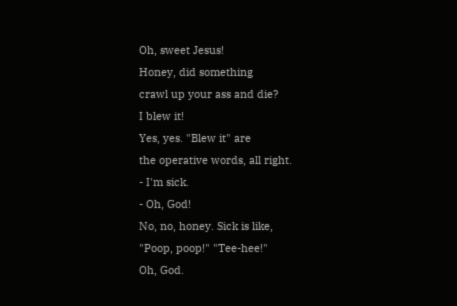Oh, sweet Jesus!
Honey, did something
crawl up your ass and die?
I blew it!
Yes, yes. "Blew it" are
the operative words, all right.
- I'm sick.
- Oh, God!
No, no, honey. Sick is like,
"Poop, poop!" "Tee-hee!"
Oh, God.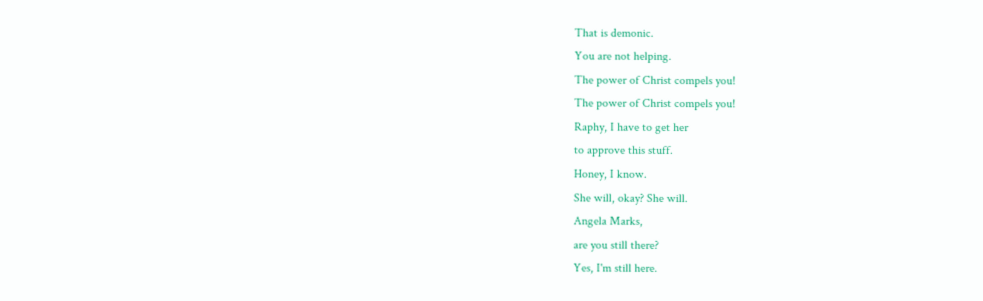That is demonic.
You are not helping.
The power of Christ compels you!
The power of Christ compels you!
Raphy, I have to get her
to approve this stuff.
Honey, I know.
She will, okay? She will.
Angela Marks,
are you still there?
Yes, I'm still here.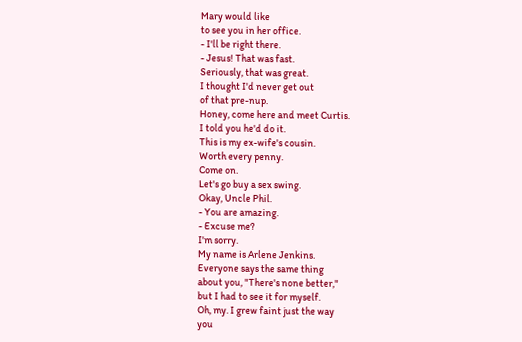Mary would like
to see you in her office.
- I'll be right there.
- Jesus! That was fast.
Seriously, that was great.
I thought I'd never get out
of that pre-nup.
Honey, come here and meet Curtis.
I told you he'd do it.
This is my ex-wife's cousin.
Worth every penny.
Come on.
Let's go buy a sex swing.
Okay, Uncle Phil.
- You are amazing.
- Excuse me?
I'm sorry.
My name is Arlene Jenkins.
Everyone says the same thing
about you, "There's none better,"
but I had to see it for myself.
Oh, my. I grew faint just the way
you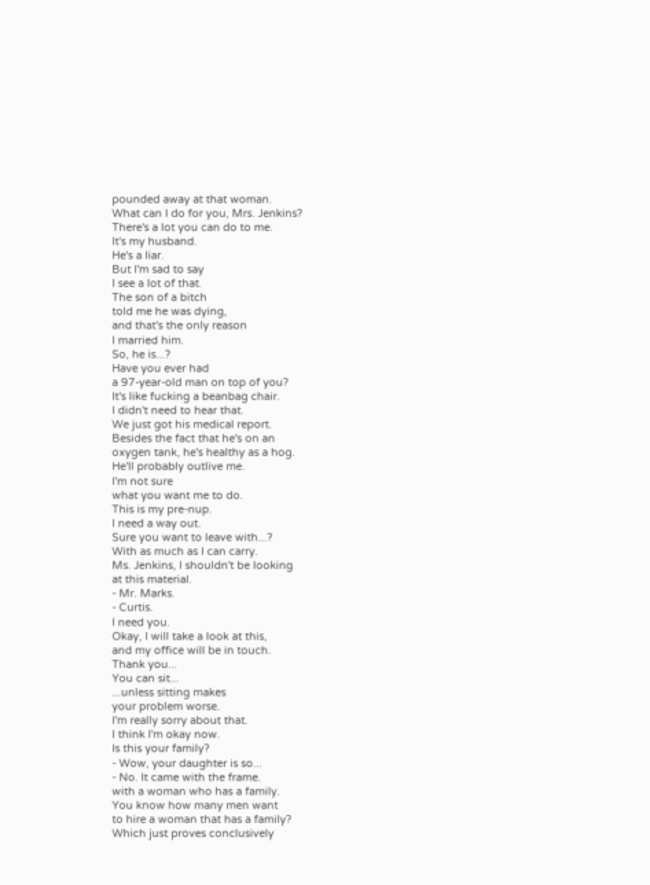pounded away at that woman.
What can I do for you, Mrs. Jenkins?
There's a lot you can do to me.
It's my husband.
He's a liar.
But I'm sad to say
I see a lot of that.
The son of a bitch
told me he was dying,
and that's the only reason
I married him.
So, he is...?
Have you ever had
a 97-year-old man on top of you?
It's like fucking a beanbag chair.
I didn't need to hear that.
We just got his medical report.
Besides the fact that he's on an
oxygen tank, he's healthy as a hog.
He'll probably outlive me.
I'm not sure
what you want me to do.
This is my pre-nup.
I need a way out.
Sure you want to leave with...?
With as much as I can carry.
Ms. Jenkins, I shouldn't be looking
at this material.
- Mr. Marks.
- Curtis.
I need you.
Okay, I will take a look at this,
and my office will be in touch.
Thank you...
You can sit...
...unless sitting makes
your problem worse.
I'm really sorry about that.
I think I'm okay now.
Is this your family?
- Wow, your daughter is so...
- No. It came with the frame.
with a woman who has a family.
You know how many men want
to hire a woman that has a family?
Which just proves conclusively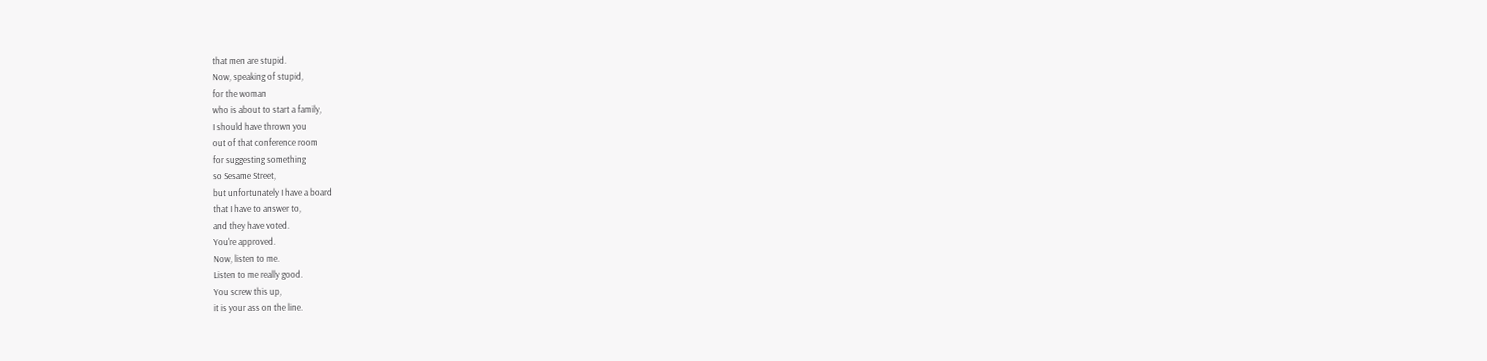that men are stupid.
Now, speaking of stupid,
for the woman
who is about to start a family,
I should have thrown you
out of that conference room
for suggesting something
so Sesame Street,
but unfortunately I have a board
that I have to answer to,
and they have voted.
You're approved.
Now, listen to me.
Listen to me really good.
You screw this up,
it is your ass on the line.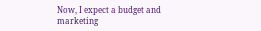Now, I expect a budget and marketing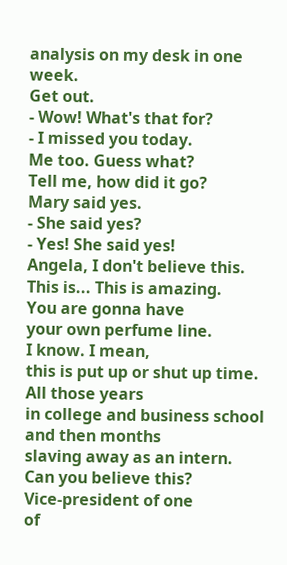analysis on my desk in one week.
Get out.
- Wow! What's that for?
- I missed you today.
Me too. Guess what?
Tell me, how did it go?
Mary said yes.
- She said yes?
- Yes! She said yes!
Angela, I don't believe this.
This is... This is amazing.
You are gonna have
your own perfume line.
I know. I mean,
this is put up or shut up time.
All those years
in college and business school
and then months
slaving away as an intern.
Can you believe this?
Vice-president of one
of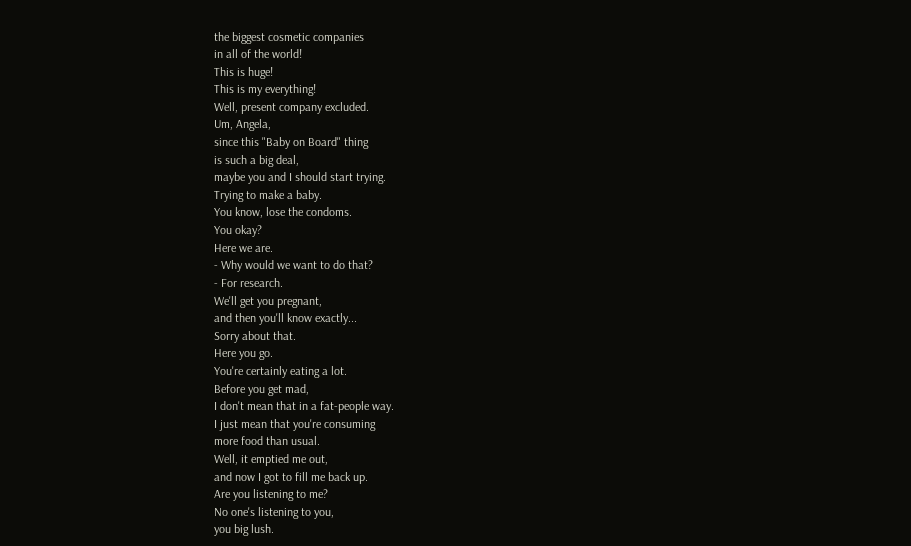the biggest cosmetic companies
in all of the world!
This is huge!
This is my everything!
Well, present company excluded.
Um, Angela,
since this "Baby on Board" thing
is such a big deal,
maybe you and I should start trying.
Trying to make a baby.
You know, lose the condoms.
You okay?
Here we are.
- Why would we want to do that?
- For research.
We'll get you pregnant,
and then you'll know exactly...
Sorry about that.
Here you go.
You're certainly eating a lot.
Before you get mad,
I don't mean that in a fat-people way.
I just mean that you're consuming
more food than usual.
Well, it emptied me out,
and now I got to fill me back up.
Are you listening to me?
No one's listening to you,
you big lush.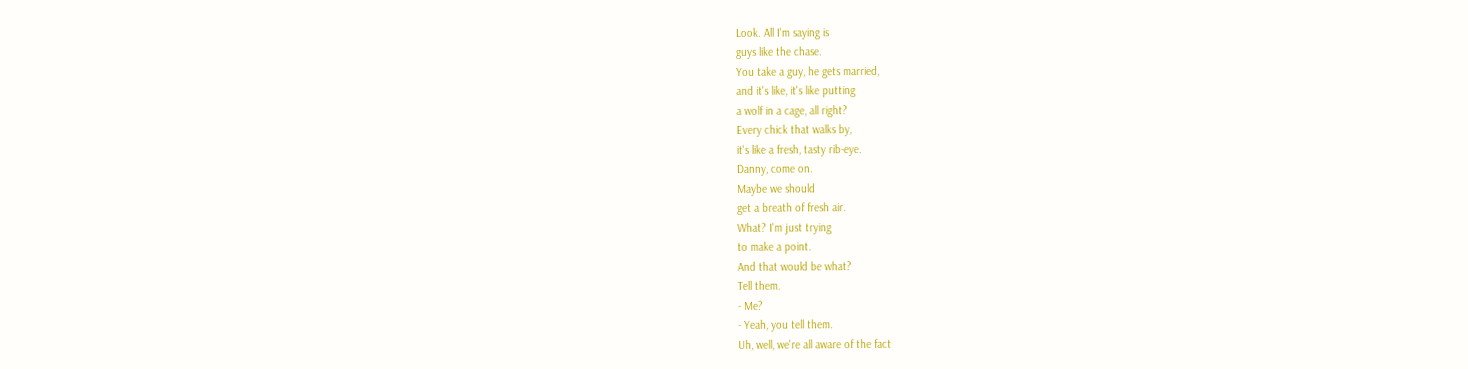Look. All I'm saying is
guys like the chase.
You take a guy, he gets married,
and it's like, it's like putting
a wolf in a cage, all right?
Every chick that walks by,
it's like a fresh, tasty rib-eye.
Danny, come on.
Maybe we should
get a breath of fresh air.
What? I'm just trying
to make a point.
And that would be what?
Tell them.
- Me?
- Yeah, you tell them.
Uh, well, we're all aware of the fact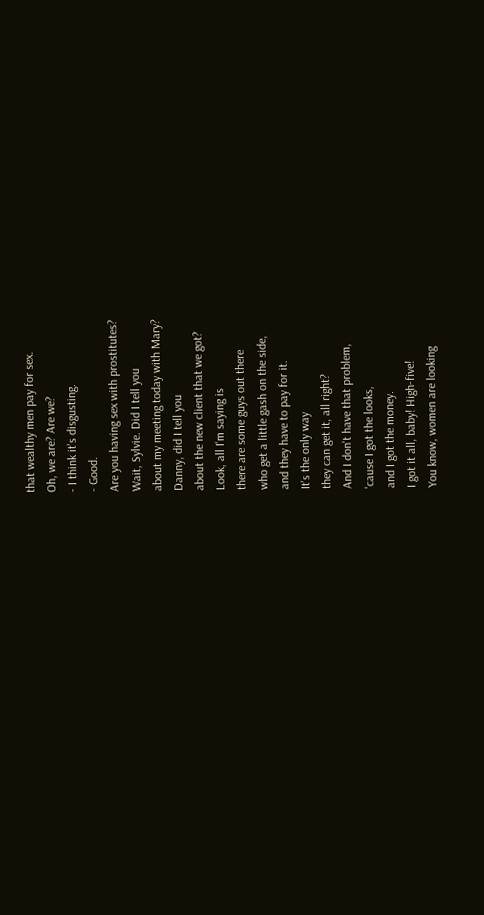that wealthy men pay for sex.
Oh, we are? Are we?
- I think it's disgusting.
- Good.
Are you having sex with prostitutes?
Wait, Sylvie. Did I tell you
about my meeting today with Mary?
Danny, did I tell you
about the new client that we got?
Look, all I'm saying is
there are some guys out there
who get a little gash on the side,
and they have to pay for it.
It's the only way
they can get it, all right?
And I don't have that problem,
'cause I got the looks,
and I got the money.
I got it all, baby! High-five!
You know, women are looking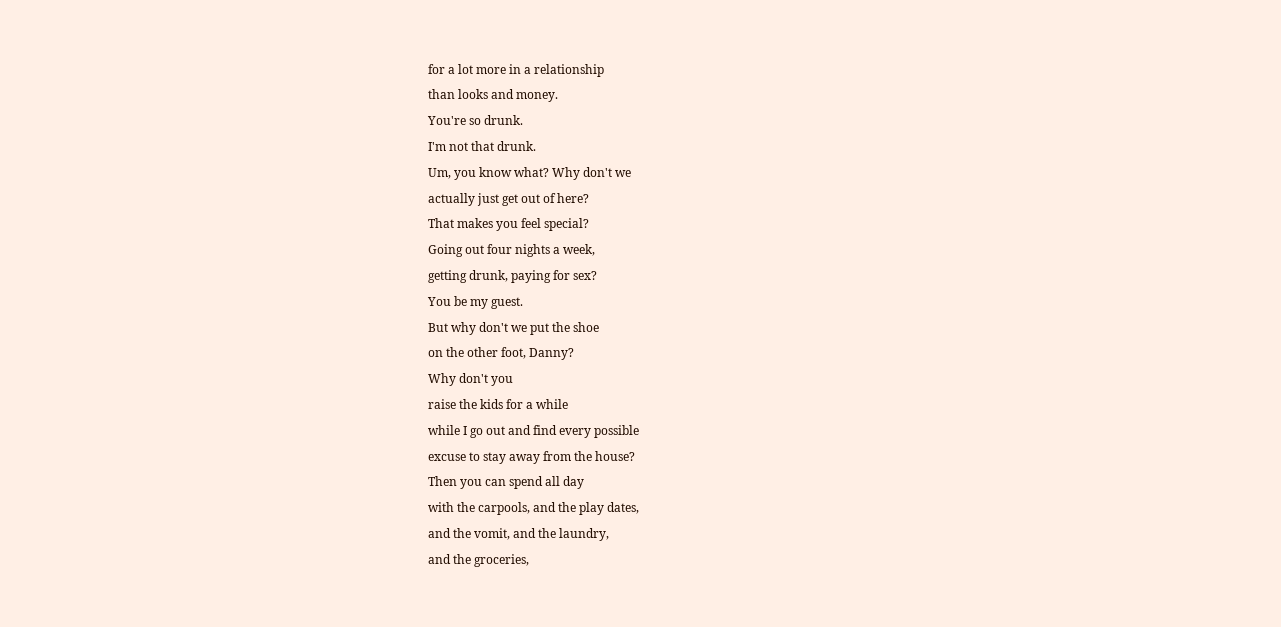for a lot more in a relationship
than looks and money.
You're so drunk.
I'm not that drunk.
Um, you know what? Why don't we
actually just get out of here?
That makes you feel special?
Going out four nights a week,
getting drunk, paying for sex?
You be my guest.
But why don't we put the shoe
on the other foot, Danny?
Why don't you
raise the kids for a while
while I go out and find every possible
excuse to stay away from the house?
Then you can spend all day
with the carpools, and the play dates,
and the vomit, and the laundry,
and the groceries,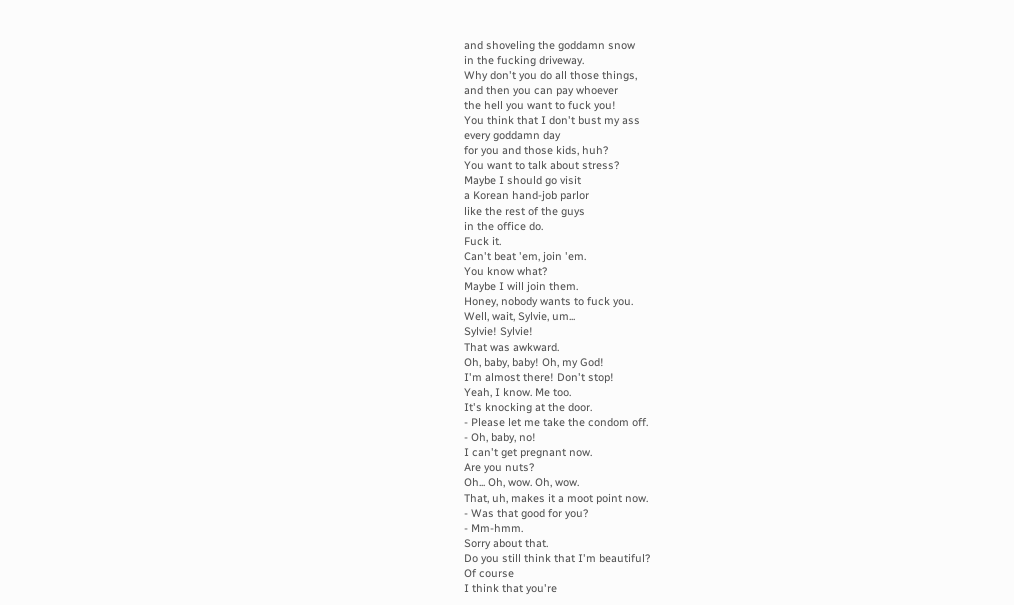and shoveling the goddamn snow
in the fucking driveway.
Why don't you do all those things,
and then you can pay whoever
the hell you want to fuck you!
You think that I don't bust my ass
every goddamn day
for you and those kids, huh?
You want to talk about stress?
Maybe I should go visit
a Korean hand-job parlor
like the rest of the guys
in the office do.
Fuck it.
Can't beat 'em, join 'em.
You know what?
Maybe I will join them.
Honey, nobody wants to fuck you.
Well, wait, Sylvie, um...
Sylvie! Sylvie!
That was awkward.
Oh, baby, baby! Oh, my God!
I'm almost there! Don't stop!
Yeah, I know. Me too.
It's knocking at the door.
- Please let me take the condom off.
- Oh, baby, no!
I can't get pregnant now.
Are you nuts?
Oh... Oh, wow. Oh, wow.
That, uh, makes it a moot point now.
- Was that good for you?
- Mm-hmm.
Sorry about that.
Do you still think that I'm beautiful?
Of course
I think that you're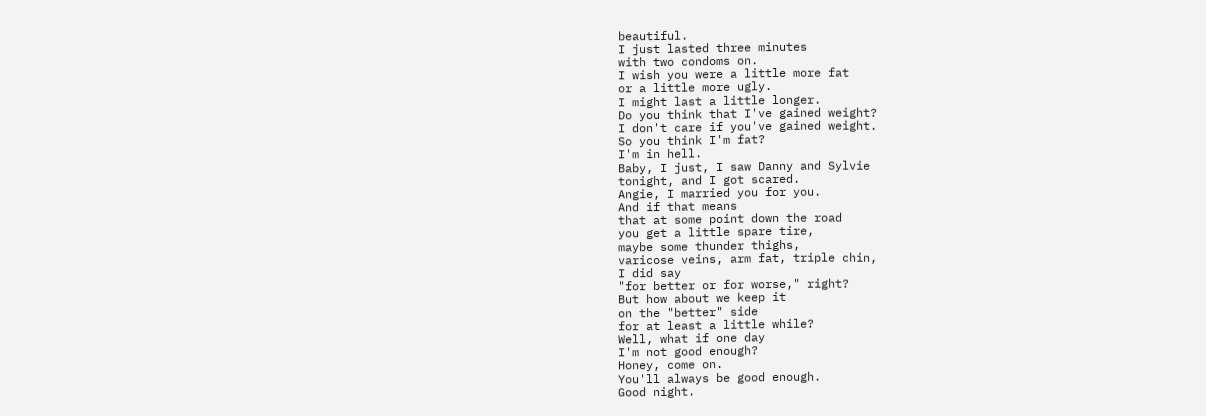beautiful.
I just lasted three minutes
with two condoms on.
I wish you were a little more fat
or a little more ugly.
I might last a little longer.
Do you think that I've gained weight?
I don't care if you've gained weight.
So you think I'm fat?
I'm in hell.
Baby, I just, I saw Danny and Sylvie
tonight, and I got scared.
Angie, I married you for you.
And if that means
that at some point down the road
you get a little spare tire,
maybe some thunder thighs,
varicose veins, arm fat, triple chin,
I did say
"for better or for worse," right?
But how about we keep it
on the "better" side
for at least a little while?
Well, what if one day
I'm not good enough?
Honey, come on.
You'll always be good enough.
Good night.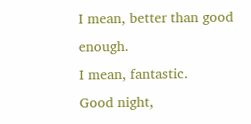I mean, better than good enough.
I mean, fantastic.
Good night,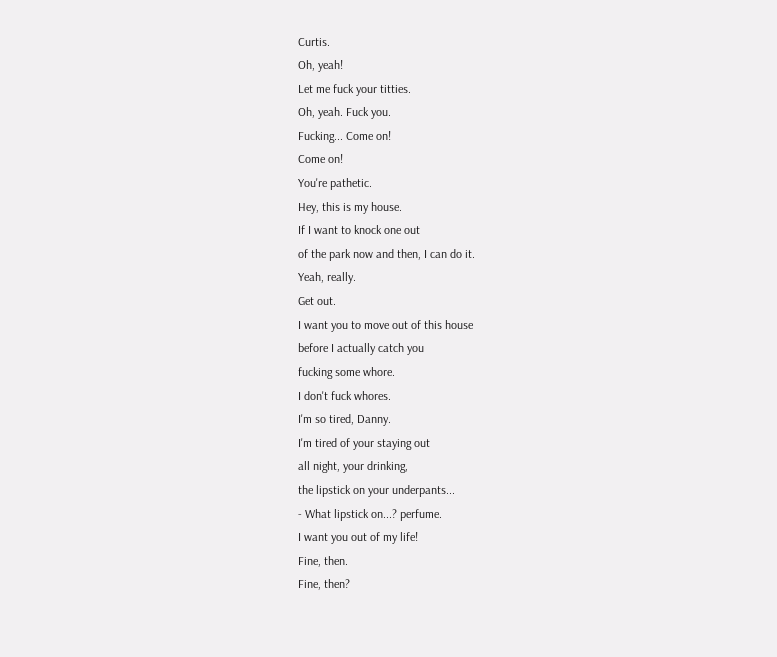Curtis.
Oh, yeah!
Let me fuck your titties.
Oh, yeah. Fuck you.
Fucking... Come on!
Come on!
You're pathetic.
Hey, this is my house.
If I want to knock one out
of the park now and then, I can do it.
Yeah, really.
Get out.
I want you to move out of this house
before I actually catch you
fucking some whore.
I don't fuck whores.
I'm so tired, Danny.
I'm tired of your staying out
all night, your drinking,
the lipstick on your underpants...
- What lipstick on...? perfume.
I want you out of my life!
Fine, then.
Fine, then?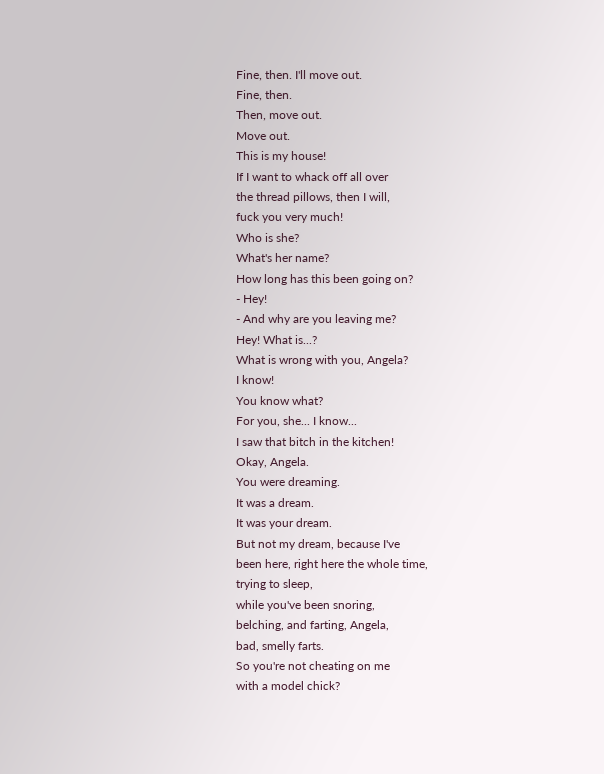Fine, then. I'll move out.
Fine, then.
Then, move out.
Move out.
This is my house!
If I want to whack off all over
the thread pillows, then I will,
fuck you very much!
Who is she?
What's her name?
How long has this been going on?
- Hey!
- And why are you leaving me?
Hey! What is...?
What is wrong with you, Angela?
I know!
You know what?
For you, she... I know...
I saw that bitch in the kitchen!
Okay, Angela.
You were dreaming.
It was a dream.
It was your dream.
But not my dream, because I've
been here, right here the whole time,
trying to sleep,
while you've been snoring,
belching, and farting, Angela,
bad, smelly farts.
So you're not cheating on me
with a model chick?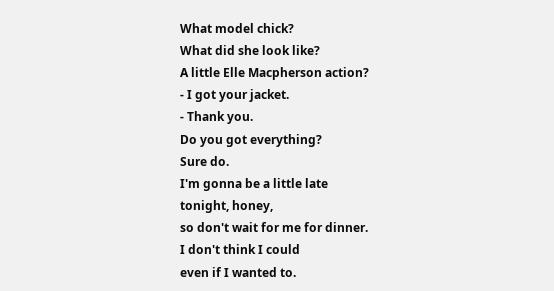What model chick?
What did she look like?
A little Elle Macpherson action?
- I got your jacket.
- Thank you.
Do you got everything?
Sure do.
I'm gonna be a little late
tonight, honey,
so don't wait for me for dinner.
I don't think I could
even if I wanted to.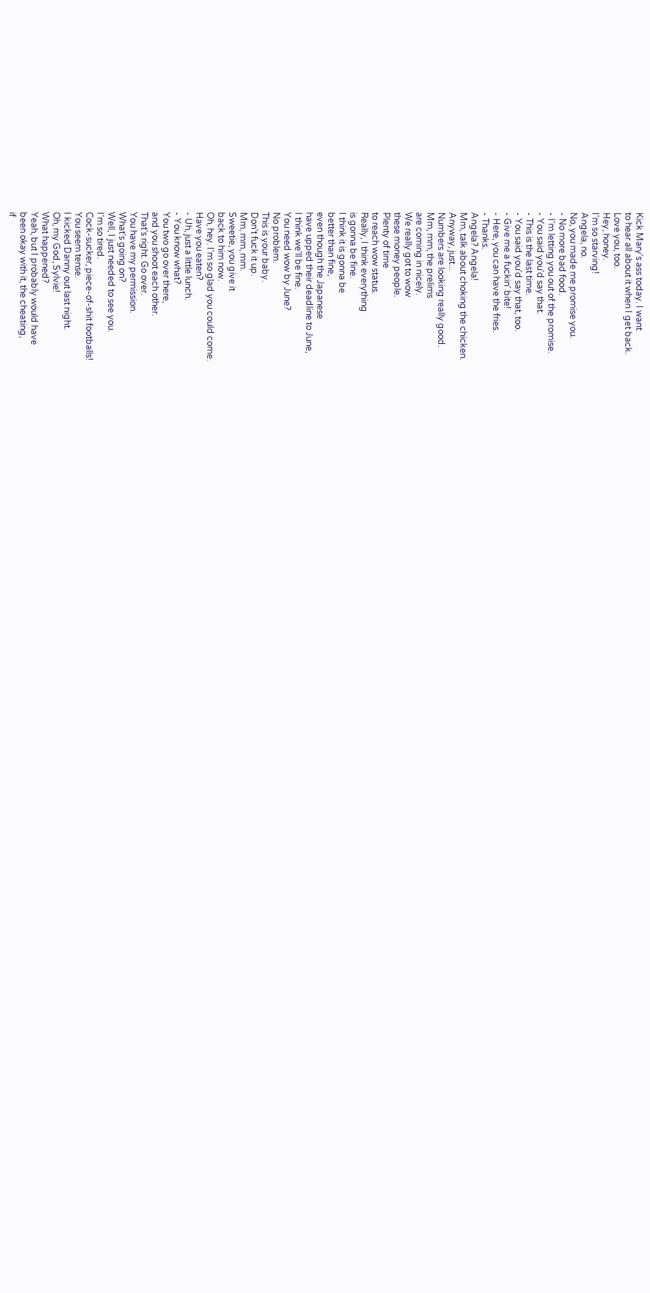Kick Mary's ass today. I want
to hear all about it when I get back.
Love you, too.
Hey, honey.
I'm so starving!
Angela, no.
No, you made me promise you.
- No more bad food.
- I'm letting you out of the promise.
- You said you'd say that.
- This is the last time.
- You said you'd say that, too.
- Give me a fuckin' bite!
- Here, you can have the fries.
- Thanks.
Angela? Angela!
Mm, talk about choking the chicken.
Anyway, just...
Numbers are looking really good.
Mm, mm, the prelims
are coming in nicely.
We really got to wow
these money people.
Plenty of time
to reach wow status.
Really, I think everything
is gonna be fine.
I think it is gonna be
better than fine,
even though the Japanese
have upped their deadline to June,
I think we'll be fine.
You need wow by June?
No problem.
This is your baby.
Don't fuck it up.
Mm, mm, mm.
Sweetie, you give it
back to him now.
Oh, hey. I'm so glad you could come.
Have you eaten?
- Uh, just a little lunch.
- You know what?
You two go over there,
and you shoot each other.
That's right. Go over.
You have my permission.
What's going on?
Well, I just needed to see you.
I'm so tired.
Cock-sucker, piece-of-shit footballs!
You seem tense.
I kicked Danny out last night.
Oh, my God, Sylvie!
What happened?
Yeah, but I probably would have
been okay with it, the cheating,
if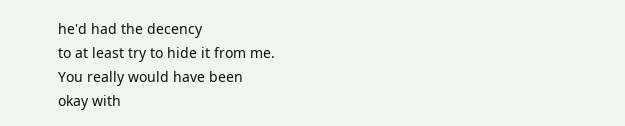he'd had the decency
to at least try to hide it from me.
You really would have been
okay with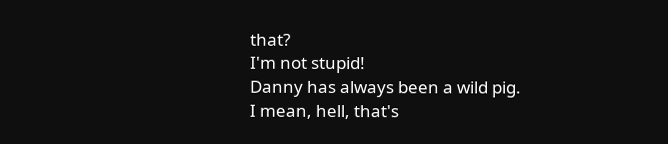that?
I'm not stupid!
Danny has always been a wild pig.
I mean, hell, that's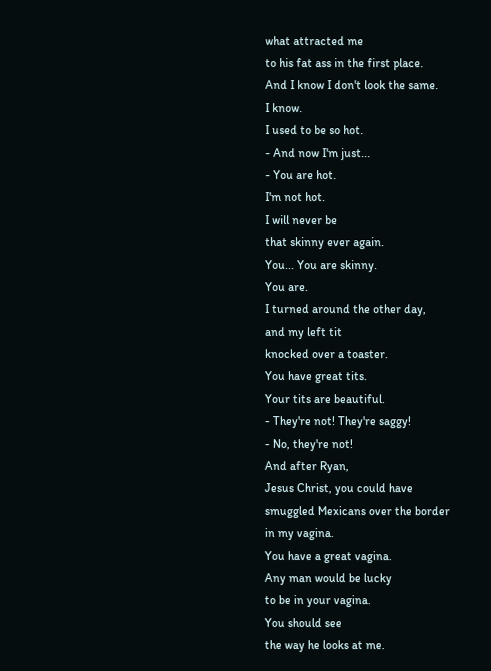what attracted me
to his fat ass in the first place.
And I know I don't look the same.
I know.
I used to be so hot.
- And now I'm just...
- You are hot.
I'm not hot.
I will never be
that skinny ever again.
You... You are skinny.
You are.
I turned around the other day,
and my left tit
knocked over a toaster.
You have great tits.
Your tits are beautiful.
- They're not! They're saggy!
- No, they're not!
And after Ryan,
Jesus Christ, you could have
smuggled Mexicans over the border
in my vagina.
You have a great vagina.
Any man would be lucky
to be in your vagina.
You should see
the way he looks at me.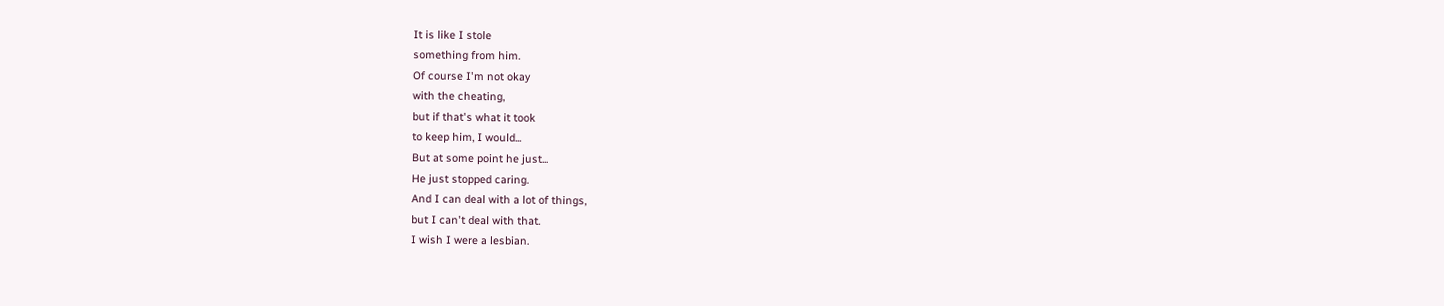It is like I stole
something from him.
Of course I'm not okay
with the cheating,
but if that's what it took
to keep him, I would...
But at some point he just...
He just stopped caring.
And I can deal with a lot of things,
but I can't deal with that.
I wish I were a lesbian.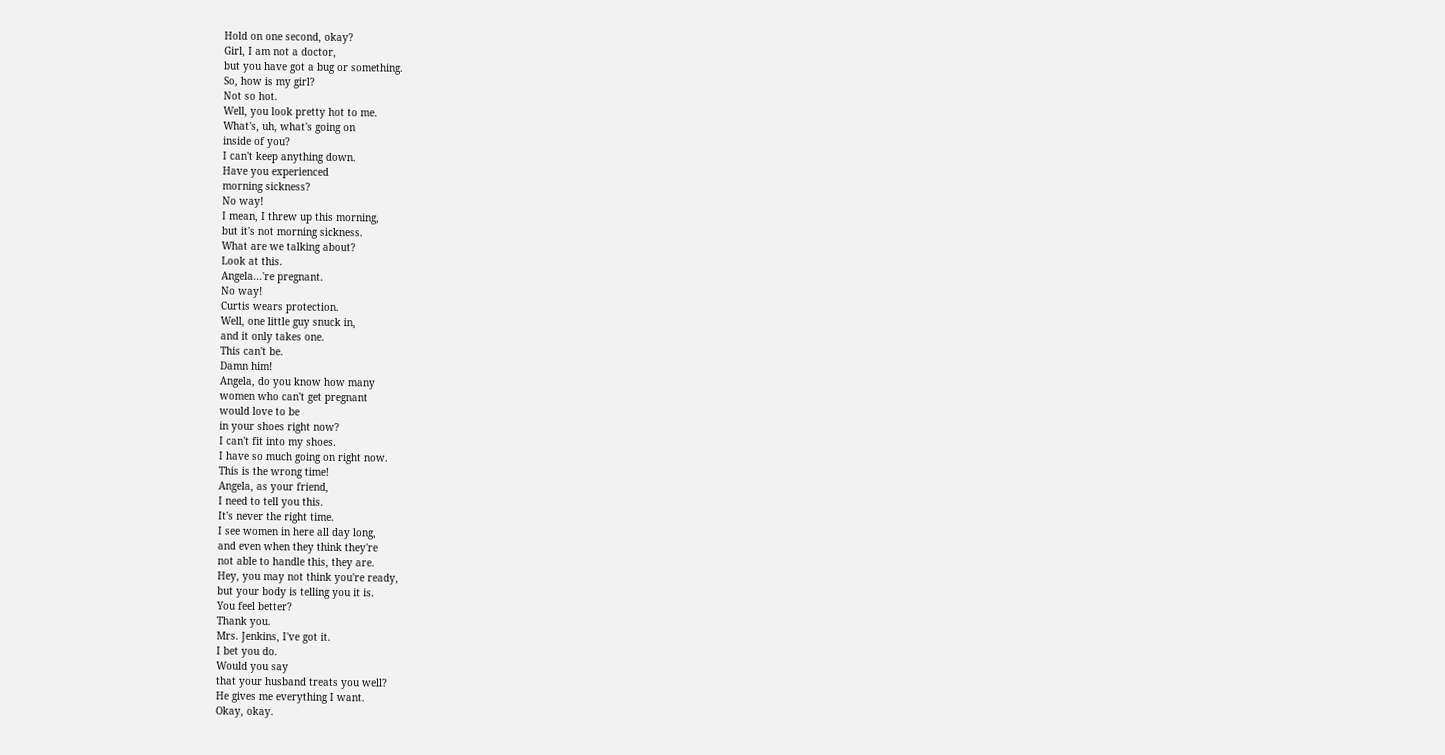Hold on one second, okay?
Girl, I am not a doctor,
but you have got a bug or something.
So, how is my girl?
Not so hot.
Well, you look pretty hot to me.
What's, uh, what's going on
inside of you?
I can't keep anything down.
Have you experienced
morning sickness?
No way!
I mean, I threw up this morning,
but it's not morning sickness.
What are we talking about?
Look at this.
Angela...'re pregnant.
No way!
Curtis wears protection.
Well, one little guy snuck in,
and it only takes one.
This can't be.
Damn him!
Angela, do you know how many
women who can't get pregnant
would love to be
in your shoes right now?
I can't fit into my shoes.
I have so much going on right now.
This is the wrong time!
Angela, as your friend,
I need to tell you this.
It's never the right time.
I see women in here all day long,
and even when they think they're
not able to handle this, they are.
Hey, you may not think you're ready,
but your body is telling you it is.
You feel better?
Thank you.
Mrs. Jenkins, I've got it.
I bet you do.
Would you say
that your husband treats you well?
He gives me everything I want.
Okay, okay.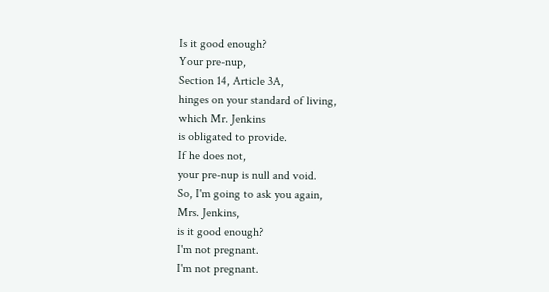Is it good enough?
Your pre-nup,
Section 14, Article 3A,
hinges on your standard of living,
which Mr. Jenkins
is obligated to provide.
If he does not,
your pre-nup is null and void.
So, I'm going to ask you again,
Mrs. Jenkins,
is it good enough?
I'm not pregnant.
I'm not pregnant.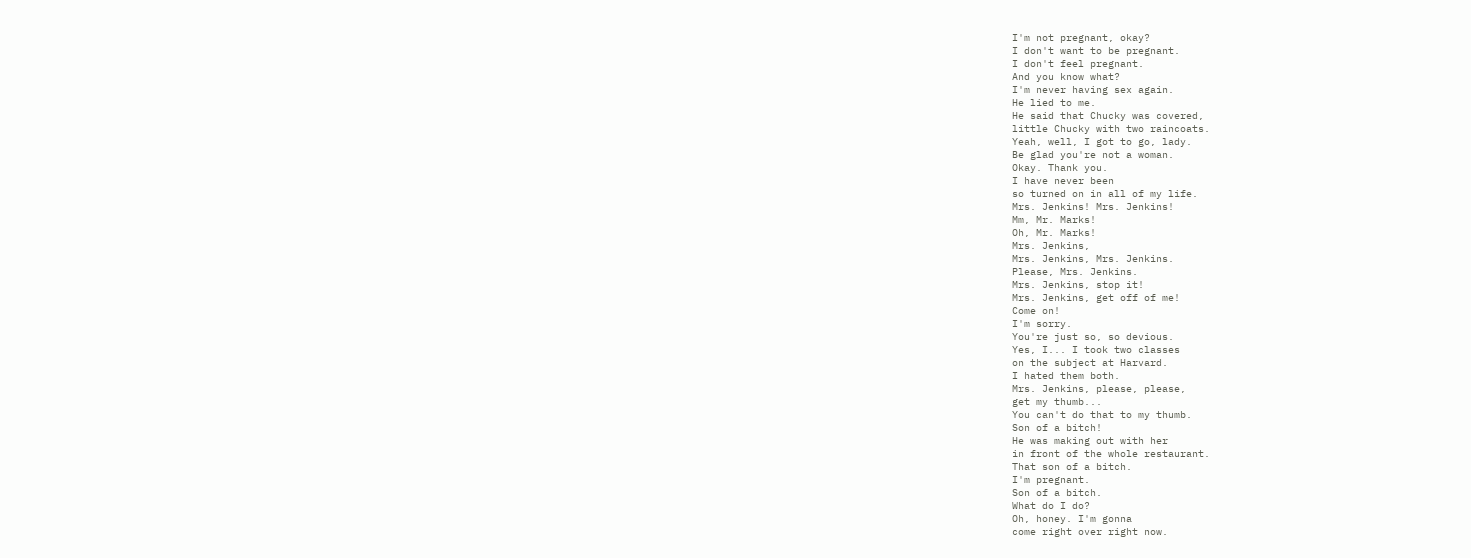I'm not pregnant, okay?
I don't want to be pregnant.
I don't feel pregnant.
And you know what?
I'm never having sex again.
He lied to me.
He said that Chucky was covered,
little Chucky with two raincoats.
Yeah, well, I got to go, lady.
Be glad you're not a woman.
Okay. Thank you.
I have never been
so turned on in all of my life.
Mrs. Jenkins! Mrs. Jenkins!
Mm, Mr. Marks!
Oh, Mr. Marks!
Mrs. Jenkins,
Mrs. Jenkins, Mrs. Jenkins.
Please, Mrs. Jenkins.
Mrs. Jenkins, stop it!
Mrs. Jenkins, get off of me!
Come on!
I'm sorry.
You're just so, so devious.
Yes, I... I took two classes
on the subject at Harvard.
I hated them both.
Mrs. Jenkins, please, please,
get my thumb...
You can't do that to my thumb.
Son of a bitch!
He was making out with her
in front of the whole restaurant.
That son of a bitch.
I'm pregnant.
Son of a bitch.
What do I do?
Oh, honey. I'm gonna
come right over right now.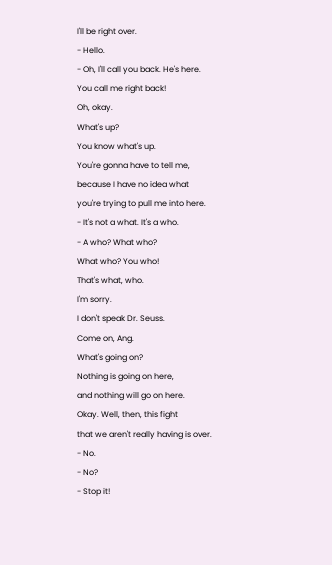I'll be right over.
- Hello.
- Oh, I'll call you back. He's here.
You call me right back!
Oh, okay.
What's up?
You know what's up.
You're gonna have to tell me,
because I have no idea what
you're trying to pull me into here.
- It's not a what. It's a who.
- A who? What who?
What who? You who!
That's what, who.
I'm sorry.
I don't speak Dr. Seuss.
Come on, Ang.
What's going on?
Nothing is going on here,
and nothing will go on here.
Okay. Well, then, this fight
that we aren't really having is over.
- No.
- No?
- Stop it!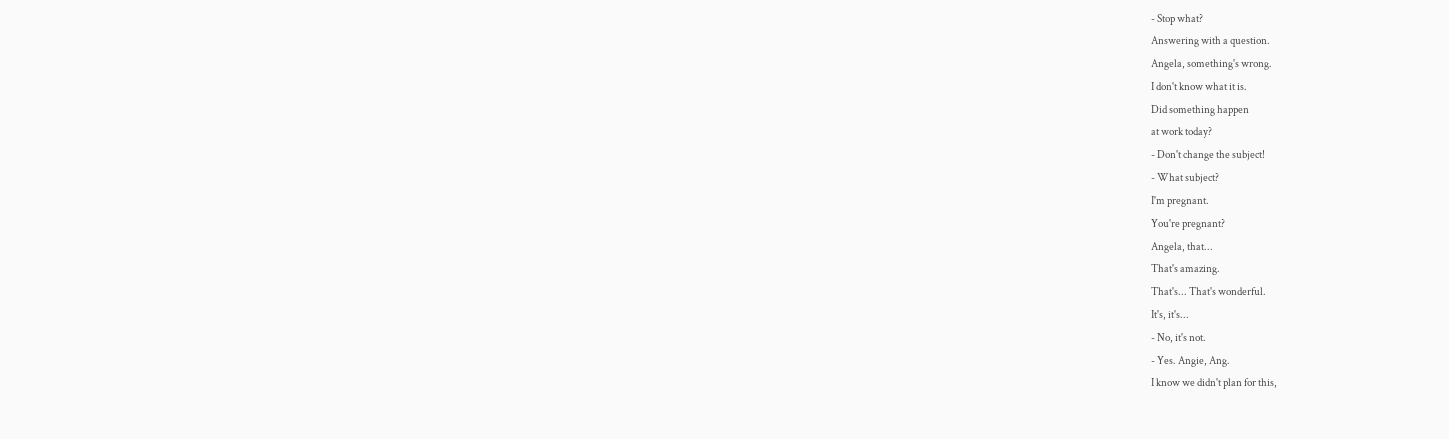- Stop what?
Answering with a question.
Angela, something's wrong.
I don't know what it is.
Did something happen
at work today?
- Don't change the subject!
- What subject?
I'm pregnant.
You're pregnant?
Angela, that...
That's amazing.
That's... That's wonderful.
It's, it's...
- No, it's not.
- Yes. Angie, Ang.
I know we didn't plan for this,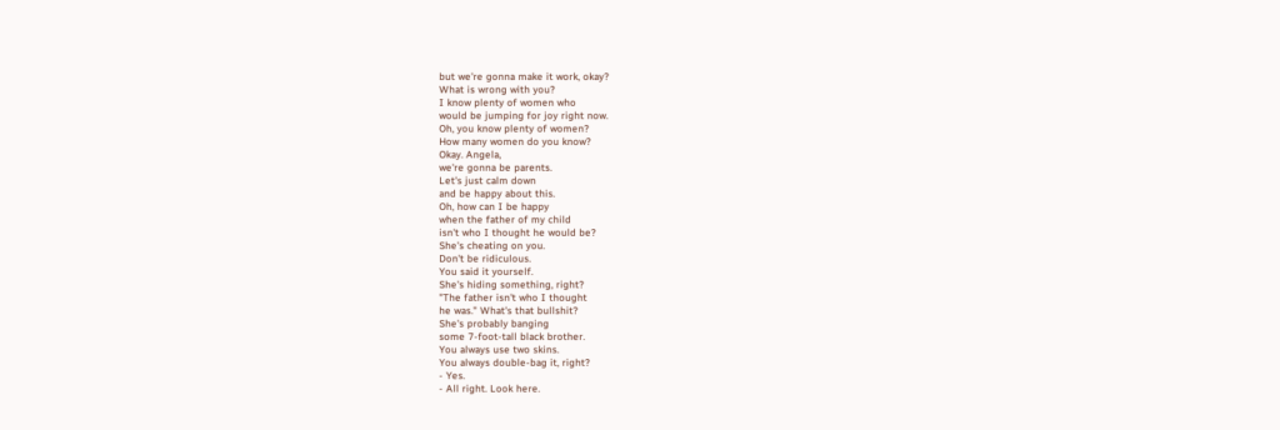but we're gonna make it work, okay?
What is wrong with you?
I know plenty of women who
would be jumping for joy right now.
Oh, you know plenty of women?
How many women do you know?
Okay. Angela,
we're gonna be parents.
Let's just calm down
and be happy about this.
Oh, how can I be happy
when the father of my child
isn't who I thought he would be?
She's cheating on you.
Don't be ridiculous.
You said it yourself.
She's hiding something, right?
"The father isn't who I thought
he was." What's that bullshit?
She's probably banging
some 7-foot-tall black brother.
You always use two skins.
You always double-bag it, right?
- Yes.
- All right. Look here.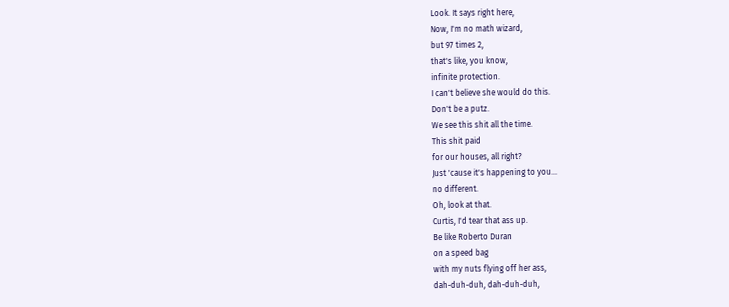Look. It says right here,
Now, I'm no math wizard,
but 97 times 2,
that's like, you know,
infinite protection.
I can't believe she would do this.
Don't be a putz.
We see this shit all the time.
This shit paid
for our houses, all right?
Just 'cause it's happening to you...
no different.
Oh, look at that.
Curtis, I'd tear that ass up.
Be like Roberto Duran
on a speed bag
with my nuts flying off her ass,
dah-duh-duh, dah-duh-duh,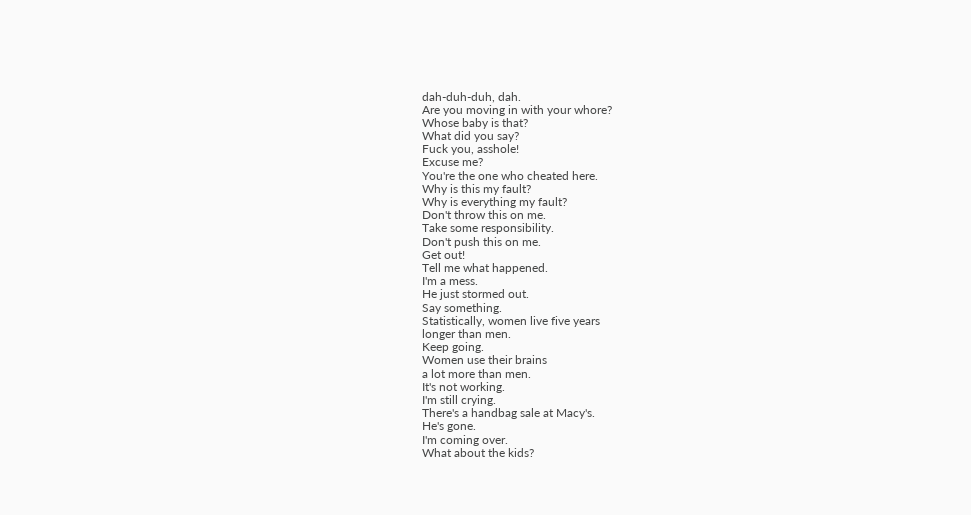dah-duh-duh, dah.
Are you moving in with your whore?
Whose baby is that?
What did you say?
Fuck you, asshole!
Excuse me?
You're the one who cheated here.
Why is this my fault?
Why is everything my fault?
Don't throw this on me.
Take some responsibility.
Don't push this on me.
Get out!
Tell me what happened.
I'm a mess.
He just stormed out.
Say something.
Statistically, women live five years
longer than men.
Keep going.
Women use their brains
a lot more than men.
It's not working.
I'm still crying.
There's a handbag sale at Macy's.
He's gone.
I'm coming over.
What about the kids?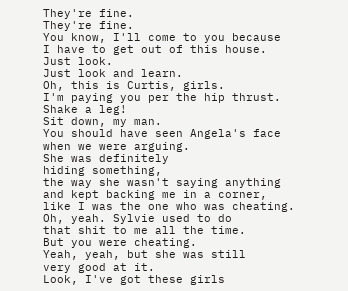They're fine.
They're fine.
You know, I'll come to you because
I have to get out of this house.
Just look.
Just look and learn.
Oh, this is Curtis, girls.
I'm paying you per the hip thrust.
Shake a leg!
Sit down, my man.
You should have seen Angela's face
when we were arguing.
She was definitely
hiding something,
the way she wasn't saying anything
and kept backing me in a corner,
like I was the one who was cheating.
Oh, yeah. Sylvie used to do
that shit to me all the time.
But you were cheating.
Yeah, yeah, but she was still
very good at it.
Look, I've got these girls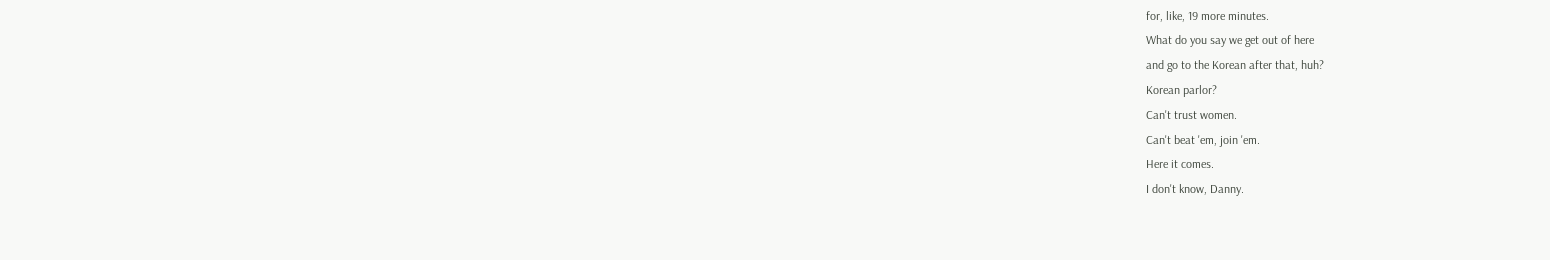for, like, 19 more minutes.
What do you say we get out of here
and go to the Korean after that, huh?
Korean parlor?
Can't trust women.
Can't beat 'em, join 'em.
Here it comes.
I don't know, Danny.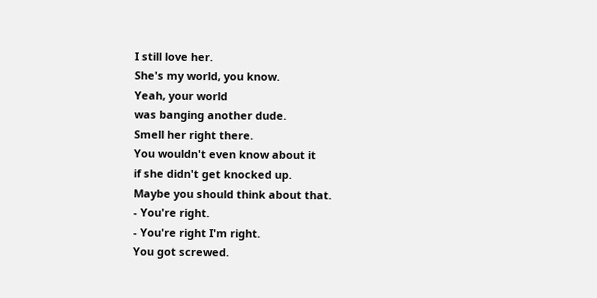I still love her.
She's my world, you know.
Yeah, your world
was banging another dude.
Smell her right there.
You wouldn't even know about it
if she didn't get knocked up.
Maybe you should think about that.
- You're right.
- You're right I'm right.
You got screwed.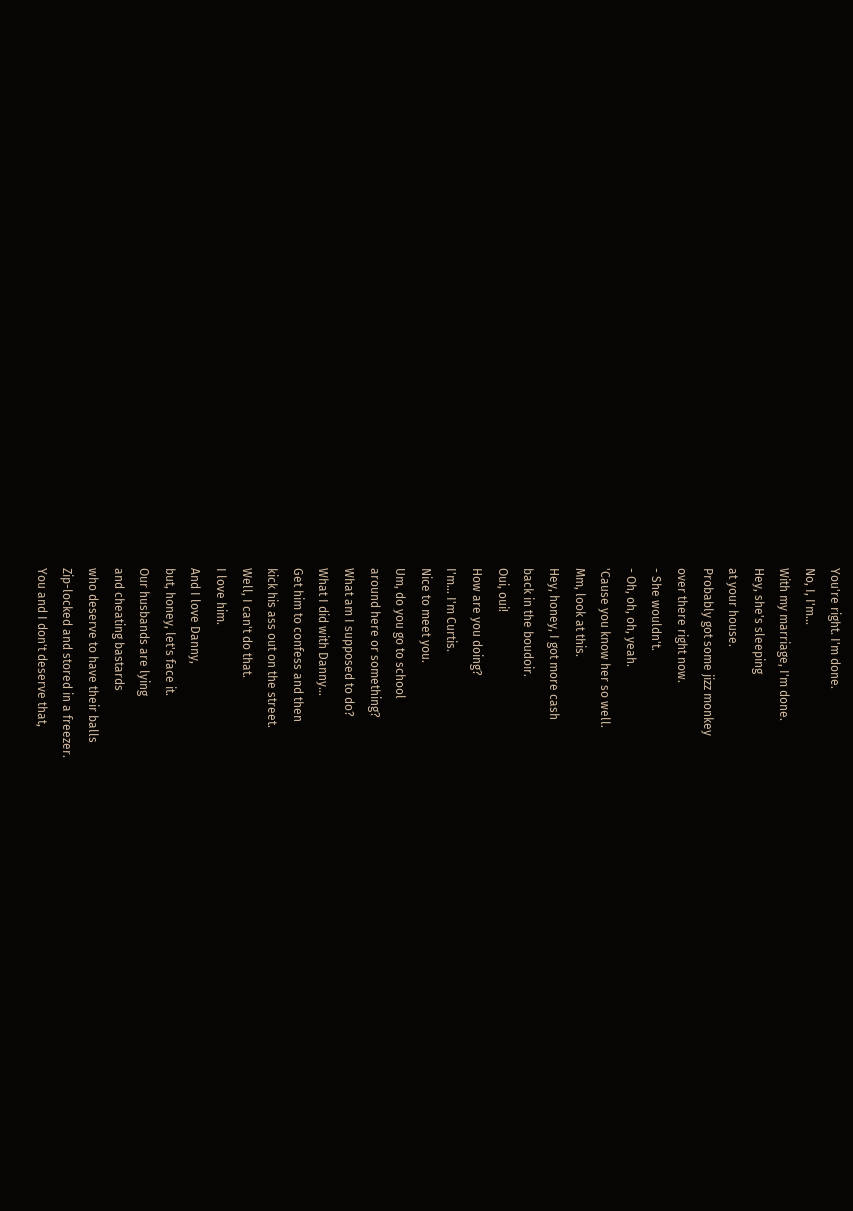You're right. I'm done.
No, I, I'm...
With my marriage, I'm done.
Hey, she's sleeping
at your house.
Probably got some jizz monkey
over there right now.
- She wouldn't.
- Oh, oh, oh, yeah.
'Cause you know her so well.
Mm, look at this.
Hey, honey, I got more cash
back in the boudoir.
Oui, oui!
How are you doing?
I'm... I'm Curtis.
Nice to meet you.
Um, do you go to school
around here or something?
What am I supposed to do?
What I did with Danny...
Get him to confess and then
kick his ass out on the street.
Well, I can't do that.
I love him.
And I love Danny,
but, honey, let's face it.
Our husbands are lying
and cheating bastards
who deserve to have their balls
Zip-locked and stored in a freezer.
You and I don't deserve that,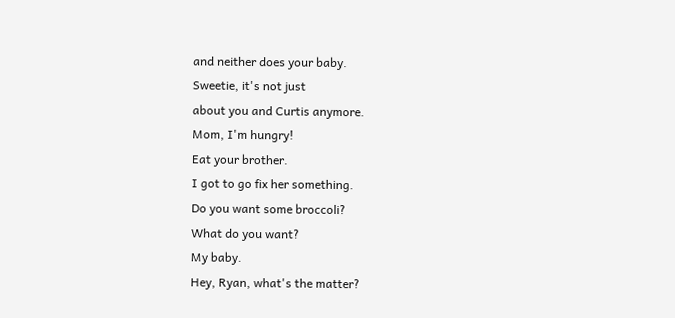and neither does your baby.
Sweetie, it's not just
about you and Curtis anymore.
Mom, I'm hungry!
Eat your brother.
I got to go fix her something.
Do you want some broccoli?
What do you want?
My baby.
Hey, Ryan, what's the matter?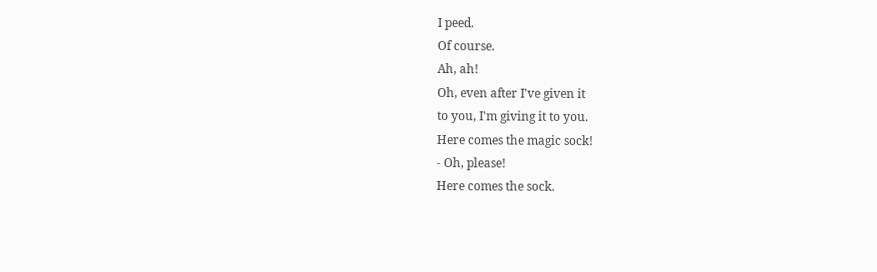I peed.
Of course.
Ah, ah!
Oh, even after I've given it
to you, I'm giving it to you.
Here comes the magic sock!
- Oh, please!
Here comes the sock.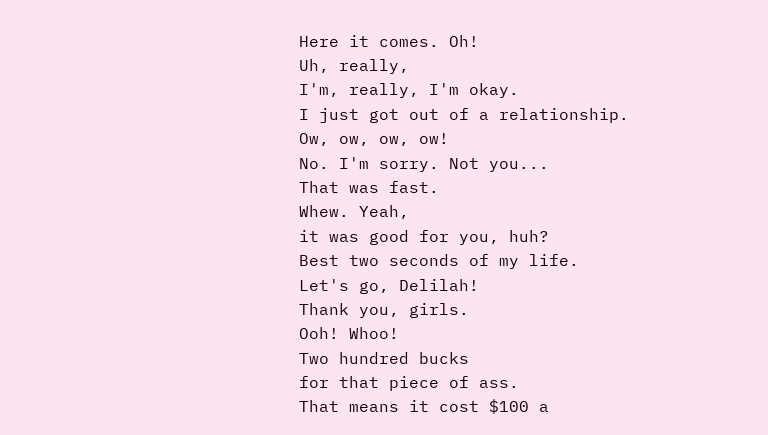Here it comes. Oh!
Uh, really,
I'm, really, I'm okay.
I just got out of a relationship.
Ow, ow, ow, ow!
No. I'm sorry. Not you...
That was fast.
Whew. Yeah,
it was good for you, huh?
Best two seconds of my life.
Let's go, Delilah!
Thank you, girls.
Ooh! Whoo!
Two hundred bucks
for that piece of ass.
That means it cost $100 a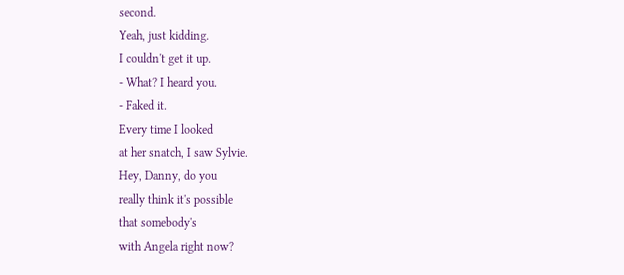second.
Yeah, just kidding.
I couldn't get it up.
- What? I heard you.
- Faked it.
Every time I looked
at her snatch, I saw Sylvie.
Hey, Danny, do you
really think it's possible
that somebody's
with Angela right now?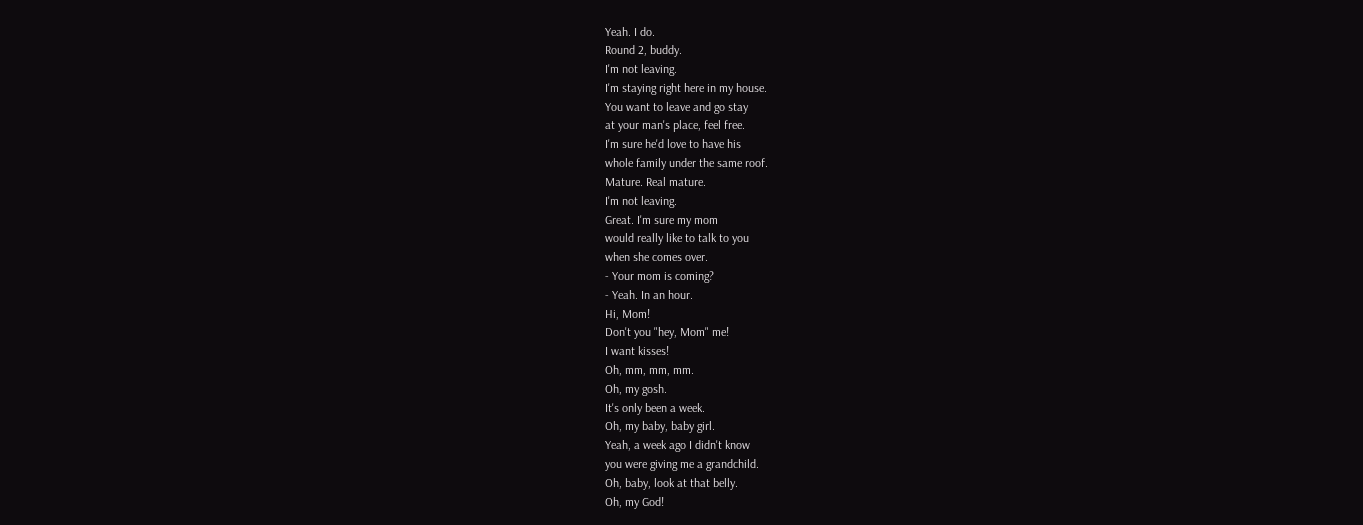Yeah. I do.
Round 2, buddy.
I'm not leaving.
I'm staying right here in my house.
You want to leave and go stay
at your man's place, feel free.
I'm sure he'd love to have his
whole family under the same roof.
Mature. Real mature.
I'm not leaving.
Great. I'm sure my mom
would really like to talk to you
when she comes over.
- Your mom is coming?
- Yeah. In an hour.
Hi, Mom!
Don't you "hey, Mom" me!
I want kisses!
Oh, mm, mm, mm.
Oh, my gosh.
It's only been a week.
Oh, my baby, baby girl.
Yeah, a week ago I didn't know
you were giving me a grandchild.
Oh, baby, look at that belly.
Oh, my God!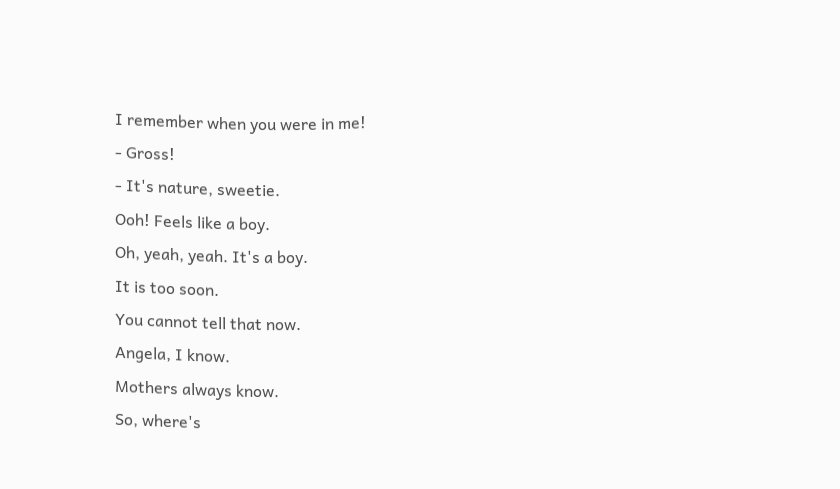I remember when you were in me!
- Gross!
- It's nature, sweetie.
Ooh! Feels like a boy.
Oh, yeah, yeah. It's a boy.
It is too soon.
You cannot tell that now.
Angela, I know.
Mothers always know.
So, where's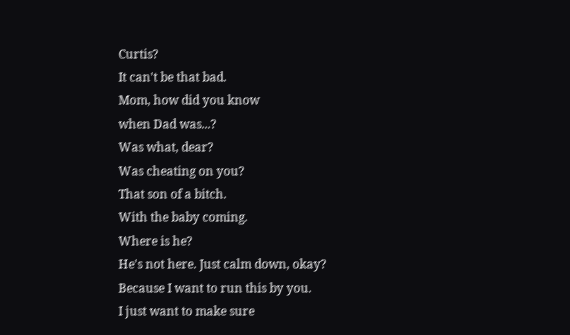Curtis?
It can't be that bad.
Mom, how did you know
when Dad was...?
Was what, dear?
Was cheating on you?
That son of a bitch.
With the baby coming.
Where is he?
He's not here. Just calm down, okay?
Because I want to run this by you.
I just want to make sure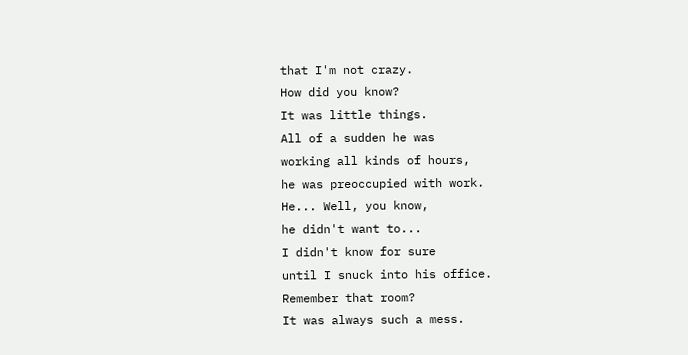that I'm not crazy.
How did you know?
It was little things.
All of a sudden he was
working all kinds of hours,
he was preoccupied with work.
He... Well, you know,
he didn't want to...
I didn't know for sure
until I snuck into his office.
Remember that room?
It was always such a mess.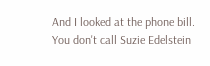And I looked at the phone bill.
You don't call Suzie Edelstein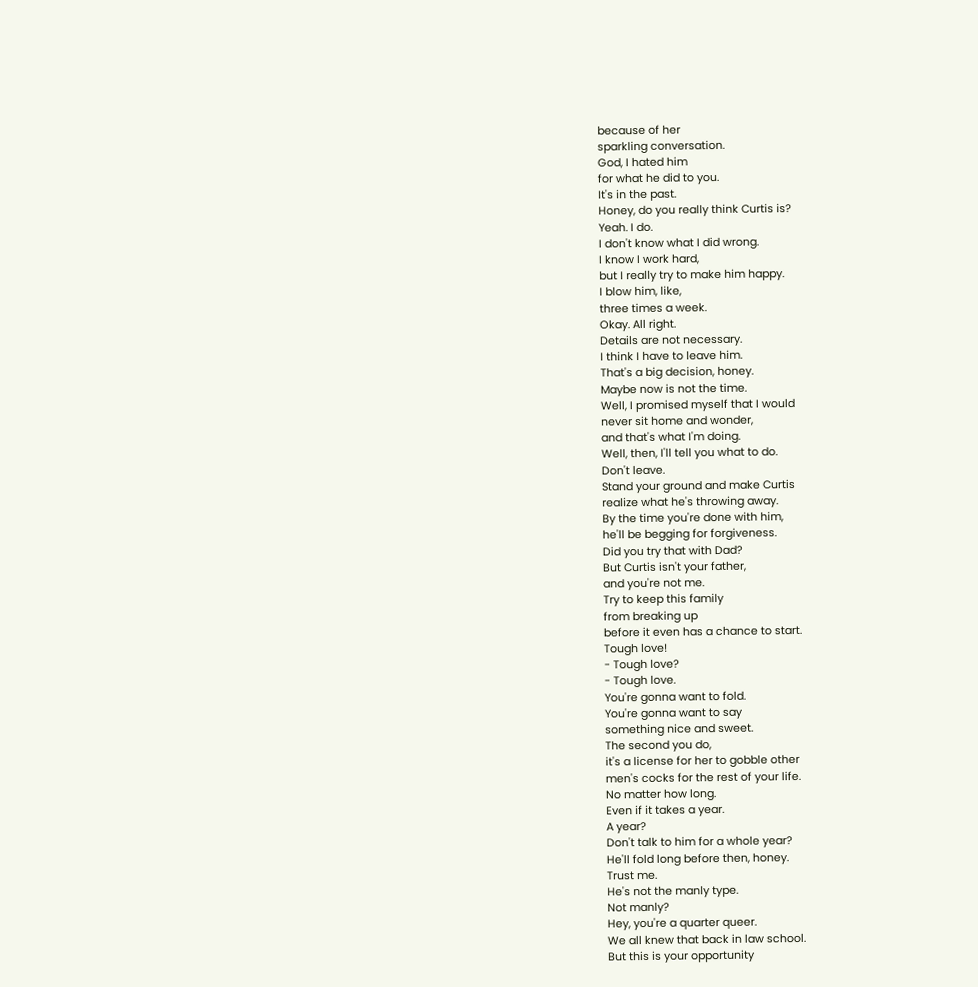because of her
sparkling conversation.
God, I hated him
for what he did to you.
It's in the past.
Honey, do you really think Curtis is?
Yeah. I do.
I don't know what I did wrong.
I know I work hard,
but I really try to make him happy.
I blow him, like,
three times a week.
Okay. All right.
Details are not necessary.
I think I have to leave him.
That's a big decision, honey.
Maybe now is not the time.
Well, I promised myself that I would
never sit home and wonder,
and that's what I'm doing.
Well, then, I'll tell you what to do.
Don't leave.
Stand your ground and make Curtis
realize what he's throwing away.
By the time you're done with him,
he'll be begging for forgiveness.
Did you try that with Dad?
But Curtis isn't your father,
and you're not me.
Try to keep this family
from breaking up
before it even has a chance to start.
Tough love!
- Tough love?
- Tough love.
You're gonna want to fold.
You're gonna want to say
something nice and sweet.
The second you do,
it's a license for her to gobble other
men's cocks for the rest of your life.
No matter how long.
Even if it takes a year.
A year?
Don't talk to him for a whole year?
He'll fold long before then, honey.
Trust me.
He's not the manly type.
Not manly?
Hey, you're a quarter queer.
We all knew that back in law school.
But this is your opportunity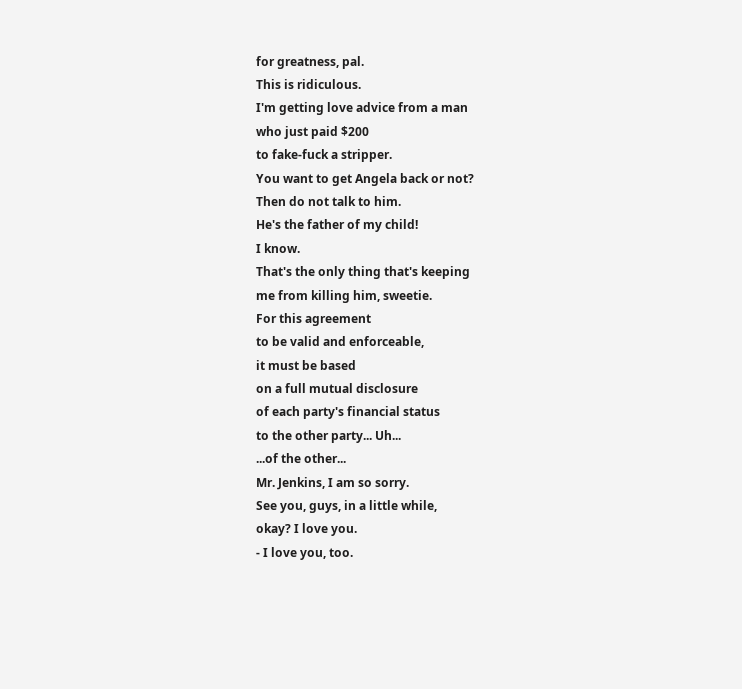for greatness, pal.
This is ridiculous.
I'm getting love advice from a man
who just paid $200
to fake-fuck a stripper.
You want to get Angela back or not?
Then do not talk to him.
He's the father of my child!
I know.
That's the only thing that's keeping
me from killing him, sweetie.
For this agreement
to be valid and enforceable,
it must be based
on a full mutual disclosure
of each party's financial status
to the other party... Uh...
...of the other...
Mr. Jenkins, I am so sorry.
See you, guys, in a little while,
okay? I love you.
- I love you, too.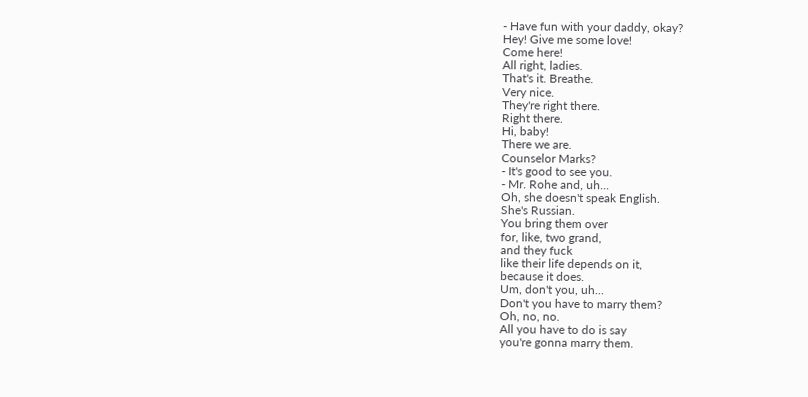- Have fun with your daddy, okay?
Hey! Give me some love!
Come here!
All right, ladies.
That's it. Breathe.
Very nice.
They're right there.
Right there.
Hi, baby!
There we are.
Counselor Marks?
- It's good to see you.
- Mr. Rohe and, uh...
Oh, she doesn't speak English.
She's Russian.
You bring them over
for, like, two grand,
and they fuck
like their life depends on it,
because it does.
Um, don't you, uh...
Don't you have to marry them?
Oh, no, no.
All you have to do is say
you're gonna marry them.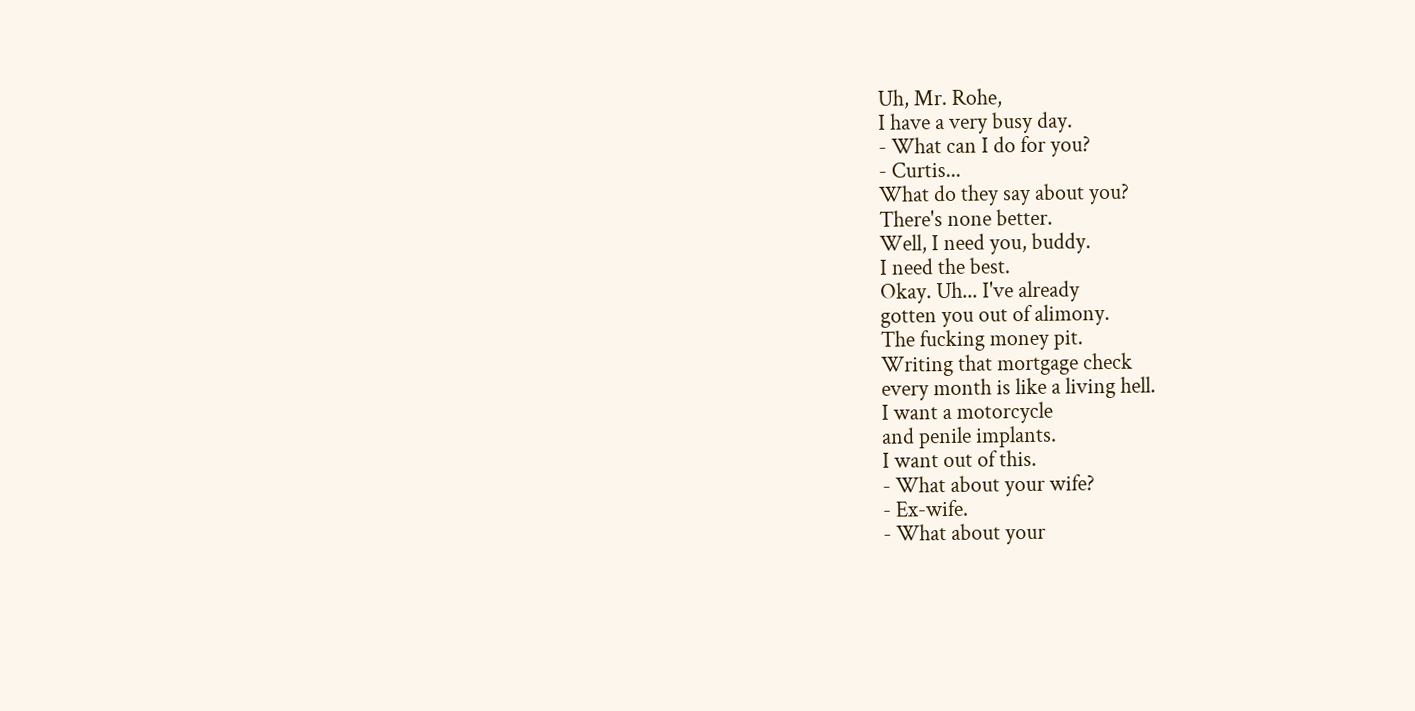Uh, Mr. Rohe,
I have a very busy day.
- What can I do for you?
- Curtis...
What do they say about you?
There's none better.
Well, I need you, buddy.
I need the best.
Okay. Uh... I've already
gotten you out of alimony.
The fucking money pit.
Writing that mortgage check
every month is like a living hell.
I want a motorcycle
and penile implants.
I want out of this.
- What about your wife?
- Ex-wife.
- What about your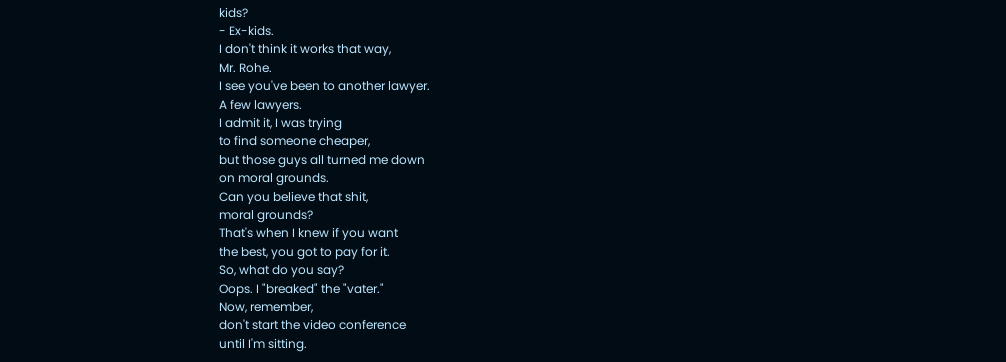kids?
- Ex-kids.
I don't think it works that way,
Mr. Rohe.
I see you've been to another lawyer.
A few lawyers.
I admit it, I was trying
to find someone cheaper,
but those guys all turned me down
on moral grounds.
Can you believe that shit,
moral grounds?
That's when I knew if you want
the best, you got to pay for it.
So, what do you say?
Oops. I "breaked" the "vater."
Now, remember,
don't start the video conference
until I'm sitting.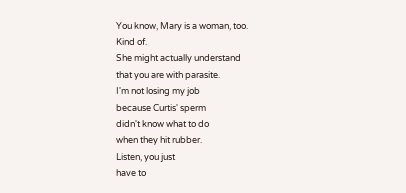You know, Mary is a woman, too.
Kind of.
She might actually understand
that you are with parasite.
I'm not losing my job
because Curtis' sperm
didn't know what to do
when they hit rubber.
Listen, you just
have to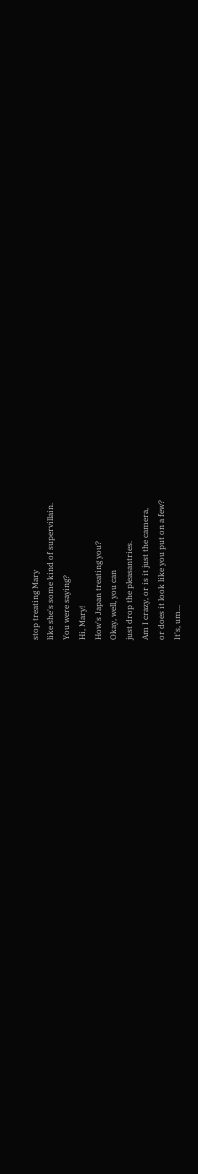stop treating Mary
like she's some kind of supervillain.
You were saying?
Hi, Mary!
How's Japan treating you?
Okay, well, you can
just drop the pleasantries.
Am I crazy, or is it just the camera,
or does it look like you put on a few?
It's, um...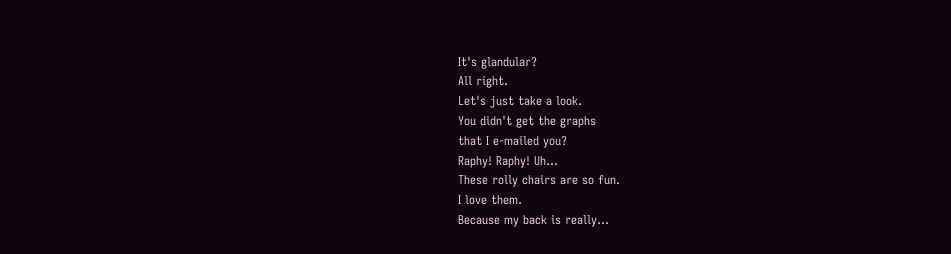It's glandular?
All right.
Let's just take a look.
You didn't get the graphs
that I e-mailed you?
Raphy! Raphy! Uh...
These rolly chairs are so fun.
I love them.
Because my back is really...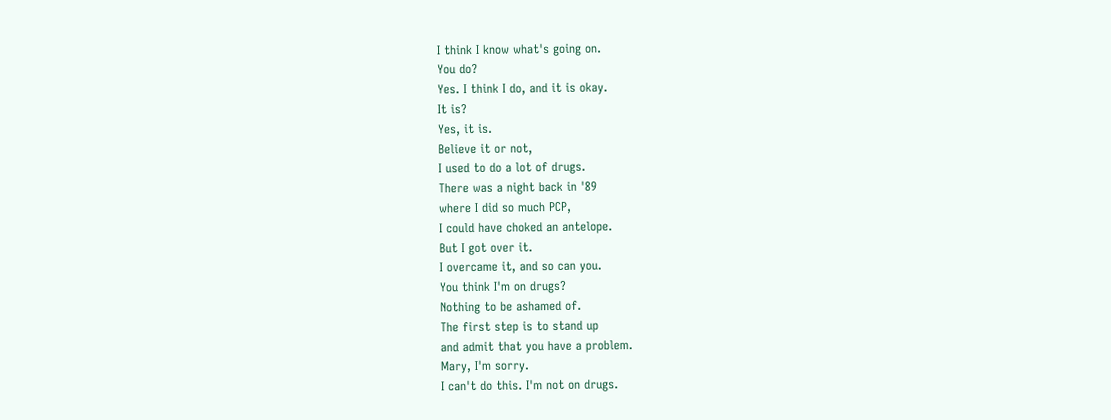I think I know what's going on.
You do?
Yes. I think I do, and it is okay.
It is?
Yes, it is.
Believe it or not,
I used to do a lot of drugs.
There was a night back in '89
where I did so much PCP,
I could have choked an antelope.
But I got over it.
I overcame it, and so can you.
You think I'm on drugs?
Nothing to be ashamed of.
The first step is to stand up
and admit that you have a problem.
Mary, I'm sorry.
I can't do this. I'm not on drugs.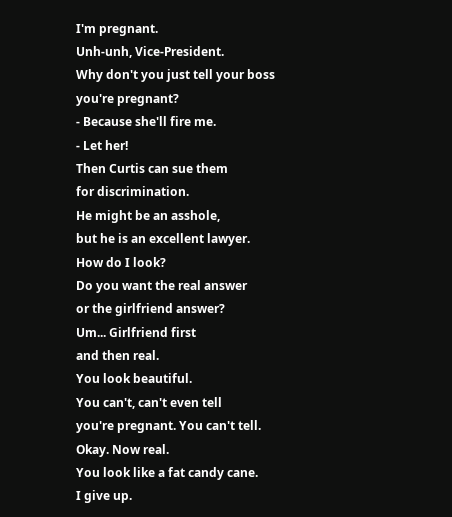I'm pregnant.
Unh-unh, Vice-President.
Why don't you just tell your boss
you're pregnant?
- Because she'll fire me.
- Let her!
Then Curtis can sue them
for discrimination.
He might be an asshole,
but he is an excellent lawyer.
How do I look?
Do you want the real answer
or the girlfriend answer?
Um... Girlfriend first
and then real.
You look beautiful.
You can't, can't even tell
you're pregnant. You can't tell.
Okay. Now real.
You look like a fat candy cane.
I give up.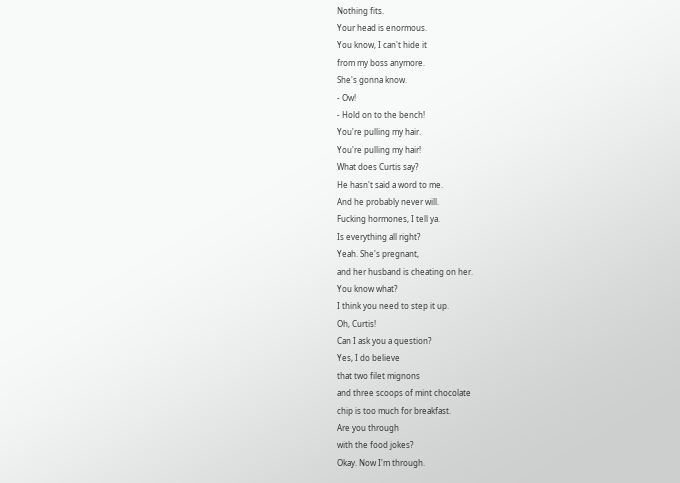Nothing fits.
Your head is enormous.
You know, I can't hide it
from my boss anymore.
She's gonna know.
- Ow!
- Hold on to the bench!
You're pulling my hair.
You're pulling my hair!
What does Curtis say?
He hasn't said a word to me.
And he probably never will.
Fucking hormones, I tell ya.
Is everything all right?
Yeah. She's pregnant,
and her husband is cheating on her.
You know what?
I think you need to step it up.
Oh, Curtis!
Can I ask you a question?
Yes, I do believe
that two filet mignons
and three scoops of mint chocolate
chip is too much for breakfast.
Are you through
with the food jokes?
Okay. Now I'm through.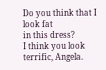Do you think that I look fat
in this dress?
I think you look terrific, Angela.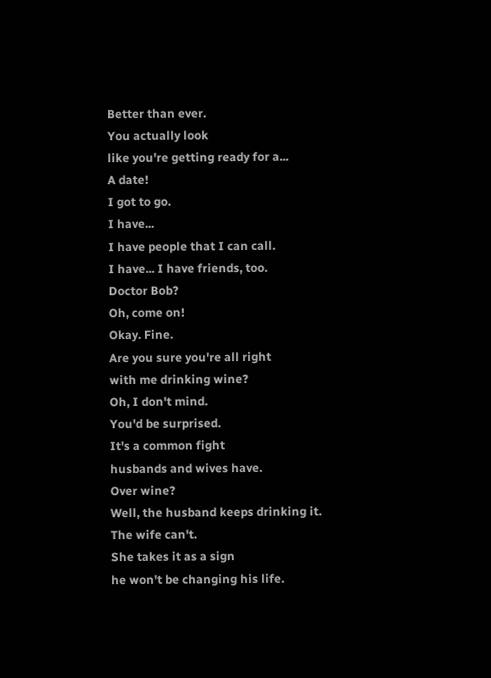Better than ever.
You actually look
like you're getting ready for a...
A date!
I got to go.
I have...
I have people that I can call.
I have... I have friends, too.
Doctor Bob?
Oh, come on!
Okay. Fine.
Are you sure you're all right
with me drinking wine?
Oh, I don't mind.
You'd be surprised.
It's a common fight
husbands and wives have.
Over wine?
Well, the husband keeps drinking it.
The wife can't.
She takes it as a sign
he won't be changing his life.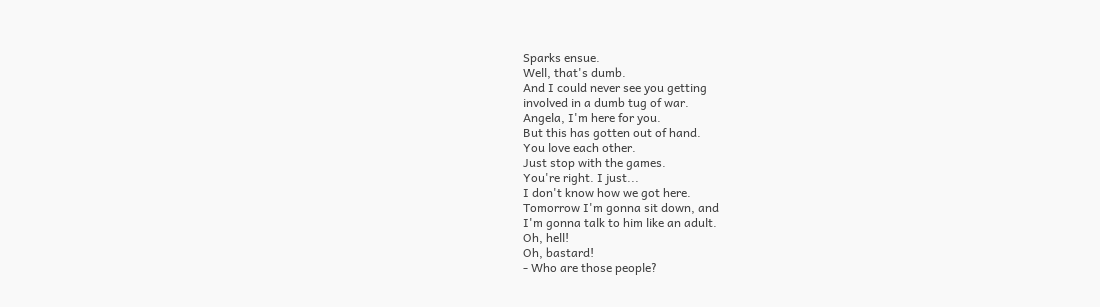Sparks ensue.
Well, that's dumb.
And I could never see you getting
involved in a dumb tug of war.
Angela, I'm here for you.
But this has gotten out of hand.
You love each other.
Just stop with the games.
You're right. I just...
I don't know how we got here.
Tomorrow I'm gonna sit down, and
I'm gonna talk to him like an adult.
Oh, hell!
Oh, bastard!
- Who are those people?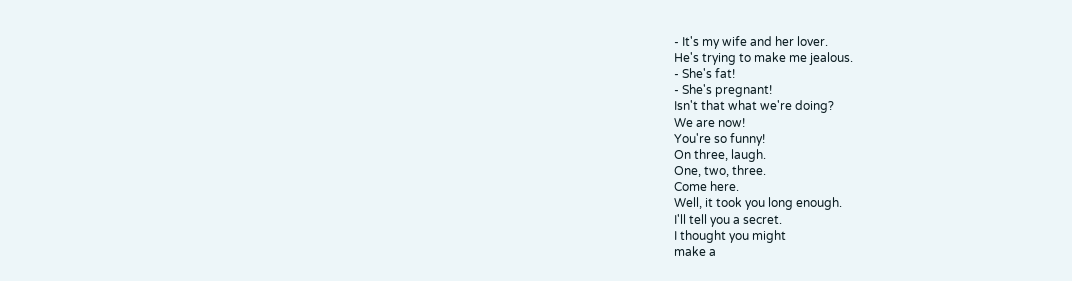- It's my wife and her lover.
He's trying to make me jealous.
- She's fat!
- She's pregnant!
Isn't that what we're doing?
We are now!
You're so funny!
On three, laugh.
One, two, three.
Come here.
Well, it took you long enough.
I'll tell you a secret.
I thought you might
make a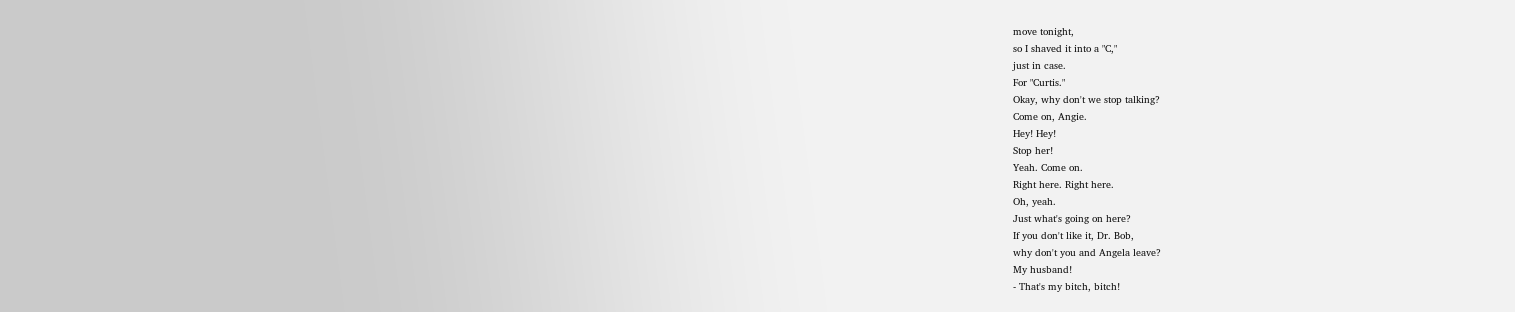move tonight,
so I shaved it into a "C,"
just in case.
For "Curtis."
Okay, why don't we stop talking?
Come on, Angie.
Hey! Hey!
Stop her!
Yeah. Come on.
Right here. Right here.
Oh, yeah.
Just what's going on here?
If you don't like it, Dr. Bob,
why don't you and Angela leave?
My husband!
- That's my bitch, bitch!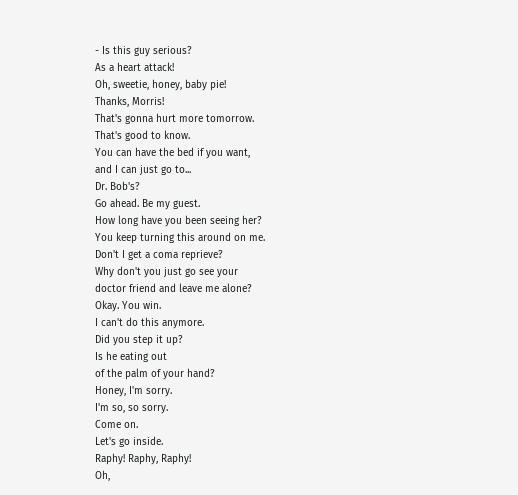- Is this guy serious?
As a heart attack!
Oh, sweetie, honey, baby pie!
Thanks, Morris!
That's gonna hurt more tomorrow.
That's good to know.
You can have the bed if you want,
and I can just go to...
Dr. Bob's?
Go ahead. Be my guest.
How long have you been seeing her?
You keep turning this around on me.
Don't I get a coma reprieve?
Why don't you just go see your
doctor friend and leave me alone?
Okay. You win.
I can't do this anymore.
Did you step it up?
Is he eating out
of the palm of your hand?
Honey, I'm sorry.
I'm so, so sorry.
Come on.
Let's go inside.
Raphy! Raphy, Raphy!
Oh,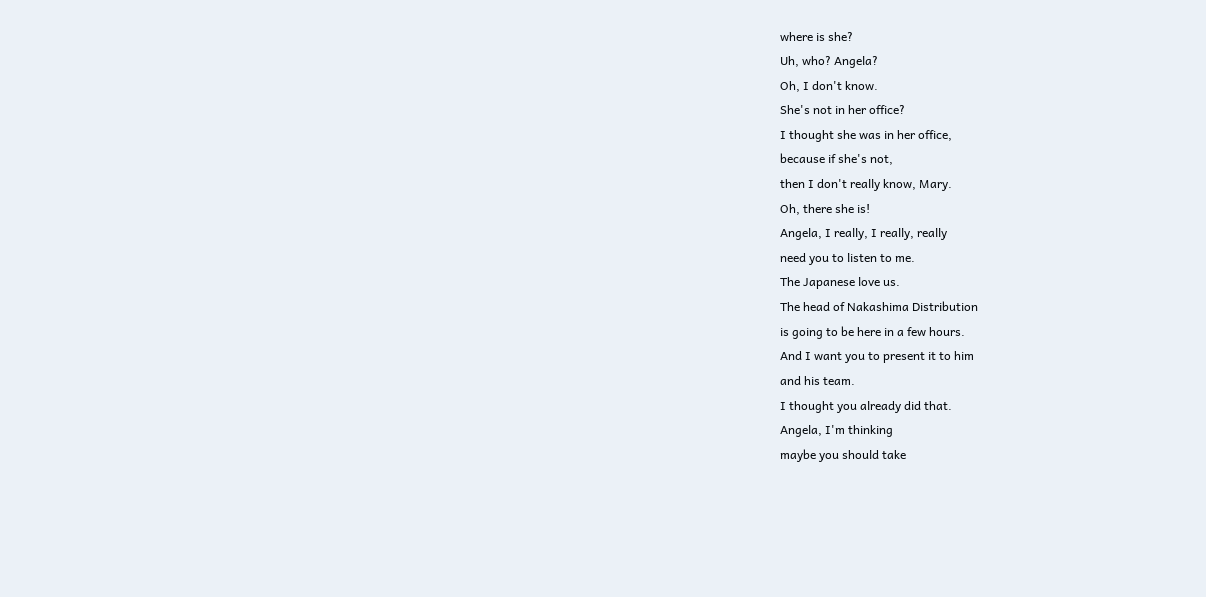where is she?
Uh, who? Angela?
Oh, I don't know.
She's not in her office?
I thought she was in her office,
because if she's not,
then I don't really know, Mary.
Oh, there she is!
Angela, I really, I really, really
need you to listen to me.
The Japanese love us.
The head of Nakashima Distribution
is going to be here in a few hours.
And I want you to present it to him
and his team.
I thought you already did that.
Angela, I'm thinking
maybe you should take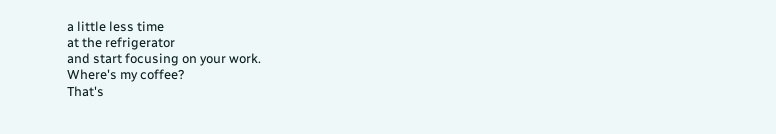a little less time
at the refrigerator
and start focusing on your work.
Where's my coffee?
That's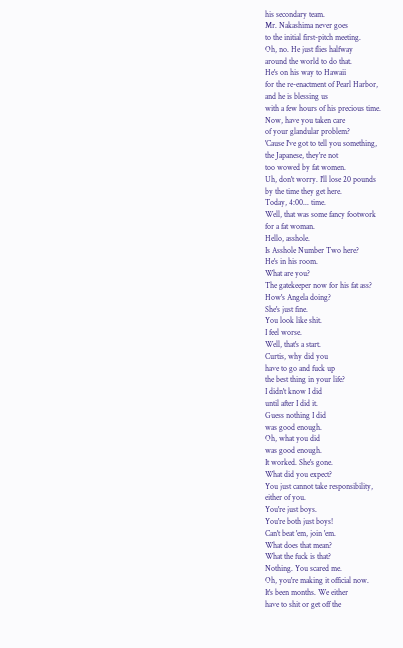his secondary team.
Mr. Nakashima never goes
to the initial first-pitch meeting.
Oh, no. He just flies halfway
around the world to do that.
He's on his way to Hawaii
for the re-enactment of Pearl Harbor,
and he is blessing us
with a few hours of his precious time.
Now, have you taken care
of your glandular problem?
'Cause I've got to tell you something,
the Japanese, they're not
too wowed by fat women.
Uh, don't worry. I'll lose 20 pounds
by the time they get here.
Today, 4:00... time.
Well, that was some fancy footwork
for a fat woman.
Hello, asshole.
Is Asshole Number Two here?
He's in his room.
What are you?
The gatekeeper now for his fat ass?
How's Angela doing?
She's just fine.
You look like shit.
I feel worse.
Well, that's a start.
Curtis, why did you
have to go and fuck up
the best thing in your life?
I didn't know I did
until after I did it.
Guess nothing I did
was good enough.
Oh, what you did
was good enough.
It worked. She's gone.
What did you expect?
You just cannot take responsibility,
either of you.
You're just boys.
You're both just boys!
Can't beat 'em, join 'em.
What does that mean?
What the fuck is that?
Nothing. You scared me.
Oh, you're making it official now.
It's been months. We either
have to shit or get off the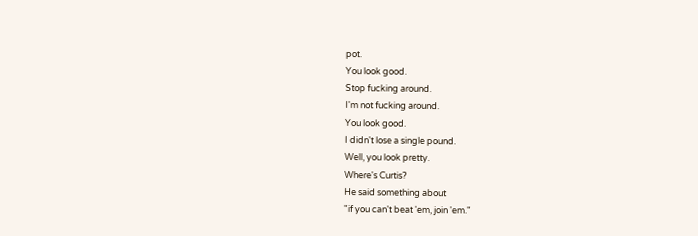pot.
You look good.
Stop fucking around.
I'm not fucking around.
You look good.
I didn't lose a single pound.
Well, you look pretty.
Where's Curtis?
He said something about
"if you can't beat 'em, join 'em."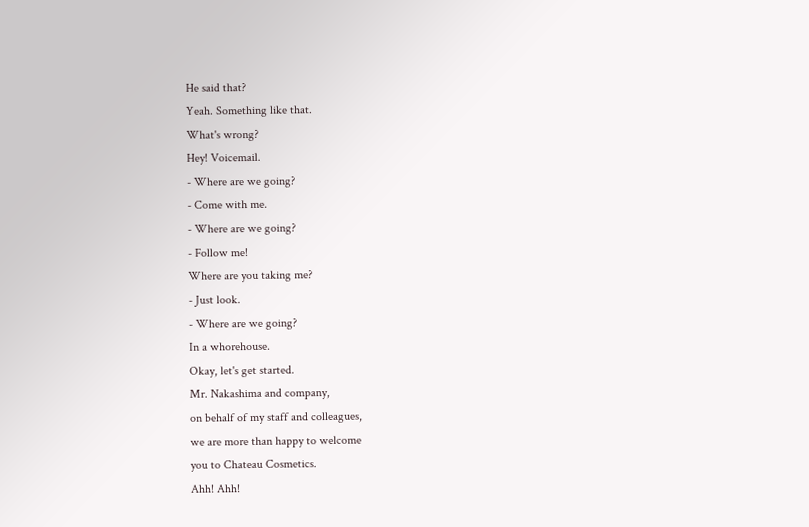He said that?
Yeah. Something like that.
What's wrong?
Hey! Voicemail.
- Where are we going?
- Come with me.
- Where are we going?
- Follow me!
Where are you taking me?
- Just look.
- Where are we going?
In a whorehouse.
Okay, let's get started.
Mr. Nakashima and company,
on behalf of my staff and colleagues,
we are more than happy to welcome
you to Chateau Cosmetics.
Ahh! Ahh!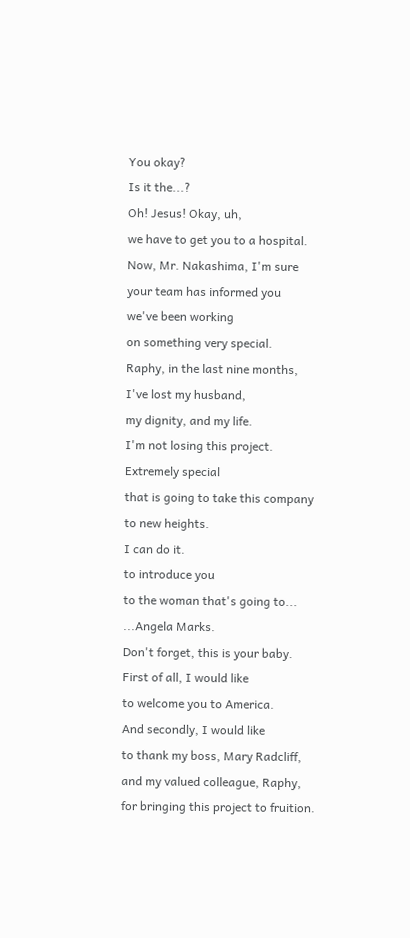You okay?
Is it the...?
Oh! Jesus! Okay, uh,
we have to get you to a hospital.
Now, Mr. Nakashima, I'm sure
your team has informed you
we've been working
on something very special.
Raphy, in the last nine months,
I've lost my husband,
my dignity, and my life.
I'm not losing this project.
Extremely special
that is going to take this company
to new heights.
I can do it.
to introduce you
to the woman that's going to...
...Angela Marks.
Don't forget, this is your baby.
First of all, I would like
to welcome you to America.
And secondly, I would like
to thank my boss, Mary Radcliff,
and my valued colleague, Raphy,
for bringing this project to fruition.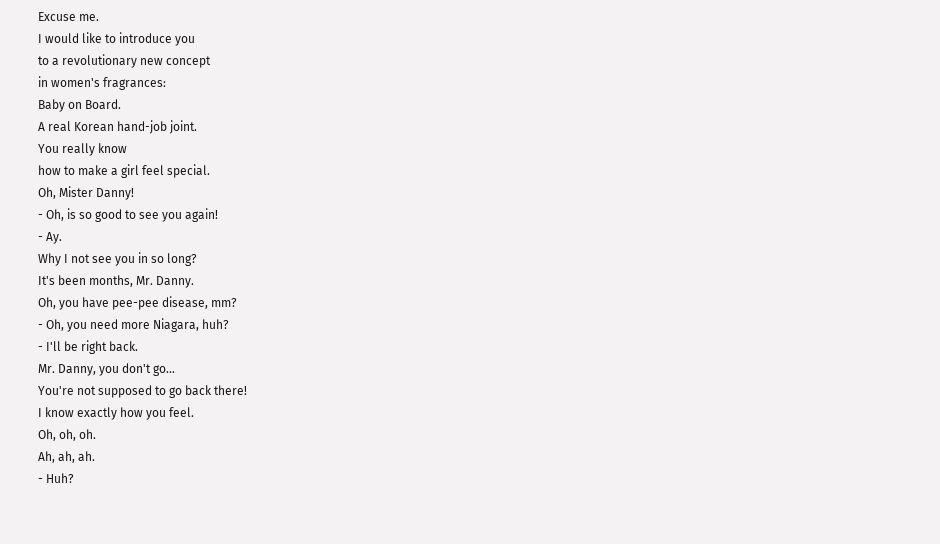Excuse me.
I would like to introduce you
to a revolutionary new concept
in women's fragrances:
Baby on Board.
A real Korean hand-job joint.
You really know
how to make a girl feel special.
Oh, Mister Danny!
- Oh, is so good to see you again!
- Ay.
Why I not see you in so long?
It's been months, Mr. Danny.
Oh, you have pee-pee disease, mm?
- Oh, you need more Niagara, huh?
- I'll be right back.
Mr. Danny, you don't go...
You're not supposed to go back there!
I know exactly how you feel.
Oh, oh, oh.
Ah, ah, ah.
- Huh?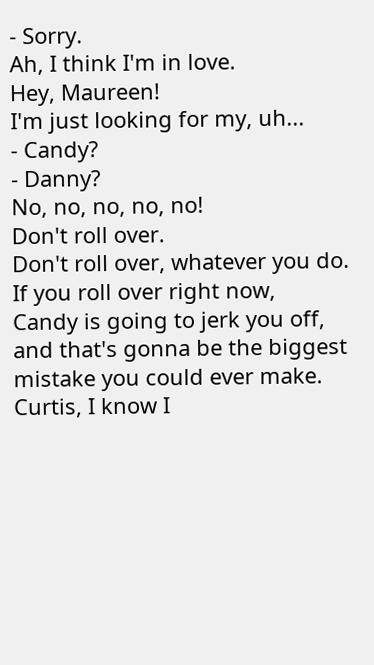- Sorry.
Ah, I think I'm in love.
Hey, Maureen!
I'm just looking for my, uh...
- Candy?
- Danny?
No, no, no, no, no!
Don't roll over.
Don't roll over, whatever you do.
If you roll over right now,
Candy is going to jerk you off,
and that's gonna be the biggest
mistake you could ever make.
Curtis, I know I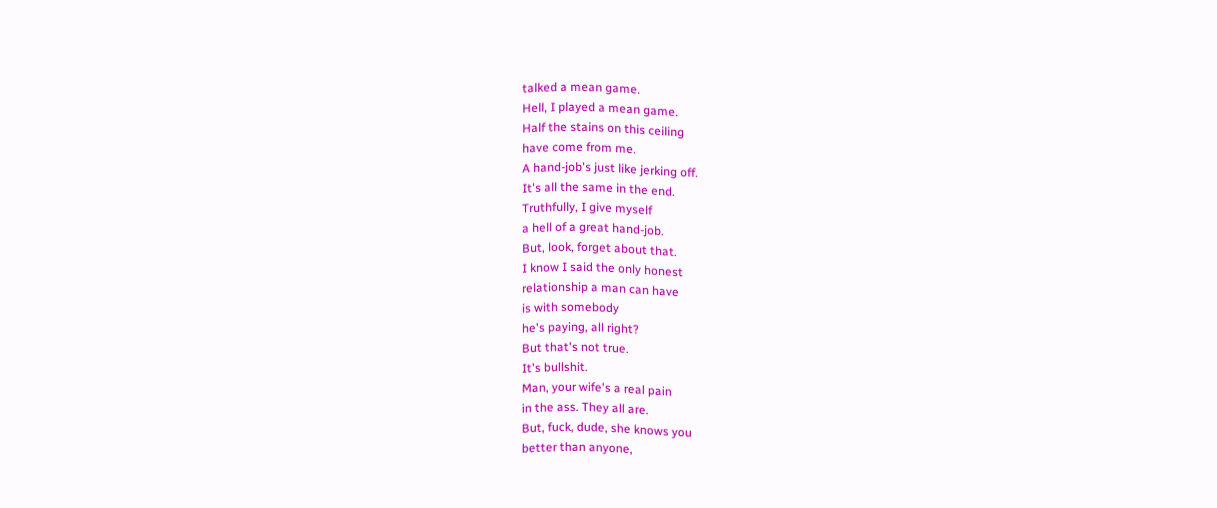talked a mean game.
Hell, I played a mean game.
Half the stains on this ceiling
have come from me.
A hand-job's just like jerking off.
It's all the same in the end.
Truthfully, I give myself
a hell of a great hand-job.
But, look, forget about that.
I know I said the only honest
relationship a man can have
is with somebody
he's paying, all right?
But that's not true.
It's bullshit.
Man, your wife's a real pain
in the ass. They all are.
But, fuck, dude, she knows you
better than anyone,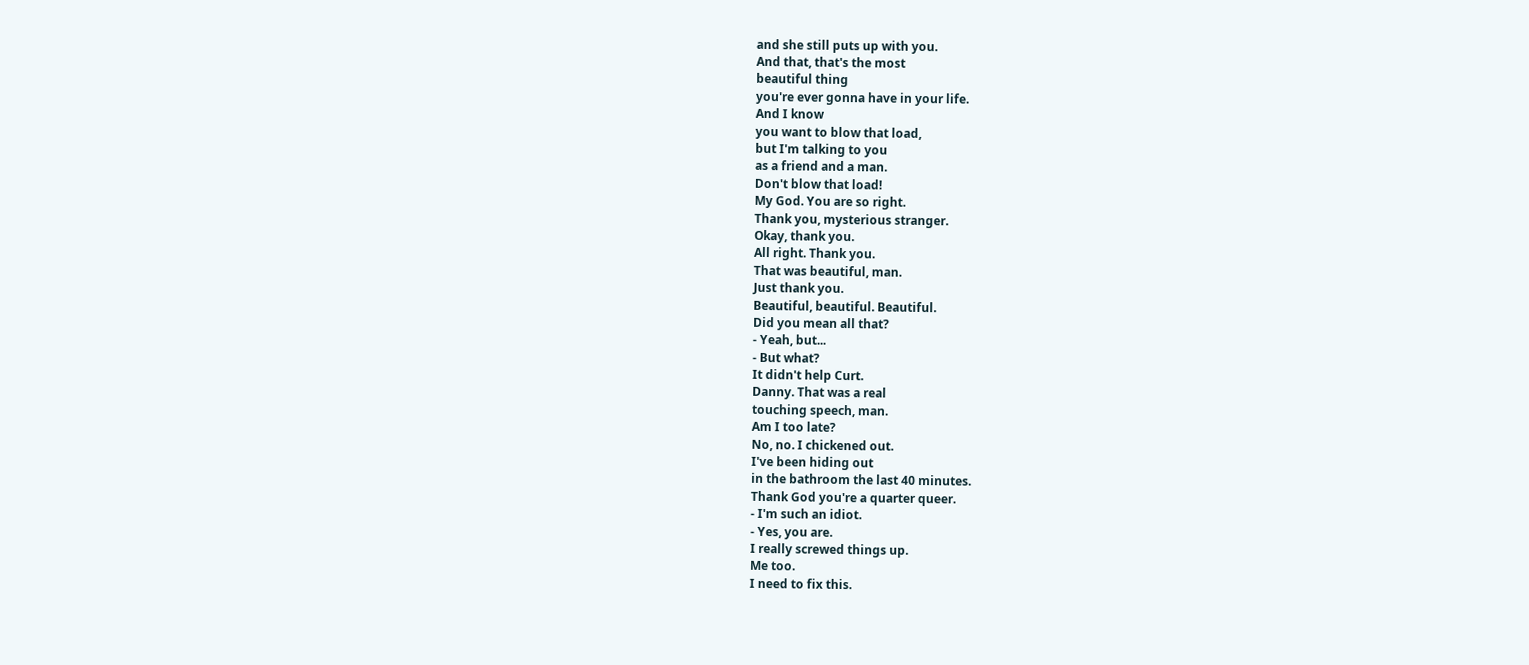and she still puts up with you.
And that, that's the most
beautiful thing
you're ever gonna have in your life.
And I know
you want to blow that load,
but I'm talking to you
as a friend and a man.
Don't blow that load!
My God. You are so right.
Thank you, mysterious stranger.
Okay, thank you.
All right. Thank you.
That was beautiful, man.
Just thank you.
Beautiful, beautiful. Beautiful.
Did you mean all that?
- Yeah, but...
- But what?
It didn't help Curt.
Danny. That was a real
touching speech, man.
Am I too late?
No, no. I chickened out.
I've been hiding out
in the bathroom the last 40 minutes.
Thank God you're a quarter queer.
- I'm such an idiot.
- Yes, you are.
I really screwed things up.
Me too.
I need to fix this.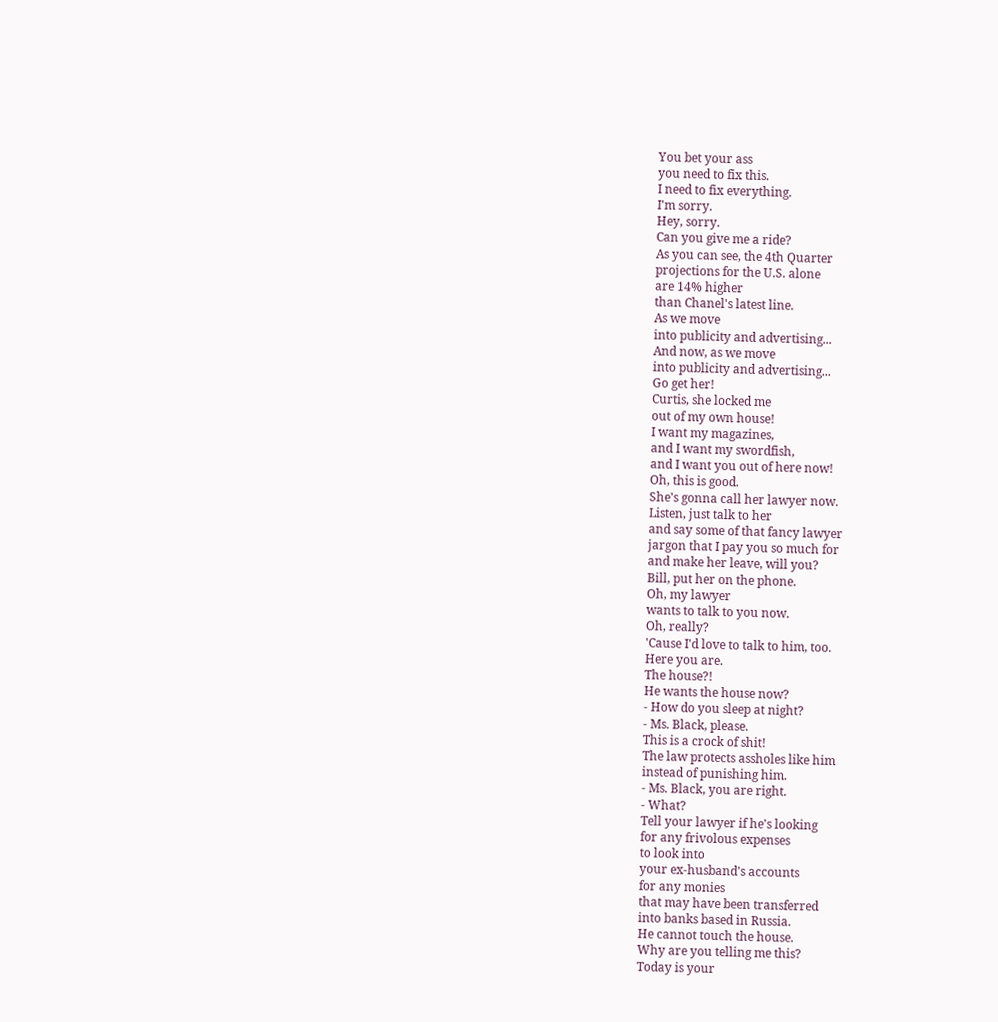You bet your ass
you need to fix this.
I need to fix everything.
I'm sorry.
Hey, sorry.
Can you give me a ride?
As you can see, the 4th Quarter
projections for the U.S. alone
are 14% higher
than Chanel's latest line.
As we move
into publicity and advertising...
And now, as we move
into publicity and advertising...
Go get her!
Curtis, she locked me
out of my own house!
I want my magazines,
and I want my swordfish,
and I want you out of here now!
Oh, this is good.
She's gonna call her lawyer now.
Listen, just talk to her
and say some of that fancy lawyer
jargon that I pay you so much for
and make her leave, will you?
Bill, put her on the phone.
Oh, my lawyer
wants to talk to you now.
Oh, really?
'Cause I'd love to talk to him, too.
Here you are.
The house?!
He wants the house now?
- How do you sleep at night?
- Ms. Black, please.
This is a crock of shit!
The law protects assholes like him
instead of punishing him.
- Ms. Black, you are right.
- What?
Tell your lawyer if he's looking
for any frivolous expenses
to look into
your ex-husband's accounts
for any monies
that may have been transferred
into banks based in Russia.
He cannot touch the house.
Why are you telling me this?
Today is your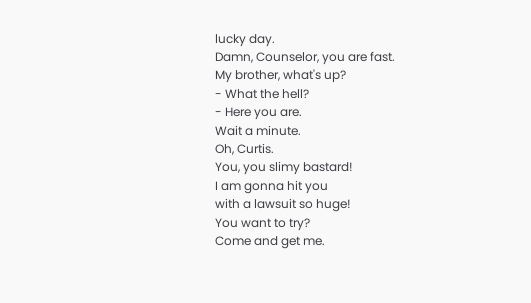lucky day.
Damn, Counselor, you are fast.
My brother, what's up?
- What the hell?
- Here you are.
Wait a minute.
Oh, Curtis.
You, you slimy bastard!
I am gonna hit you
with a lawsuit so huge!
You want to try?
Come and get me.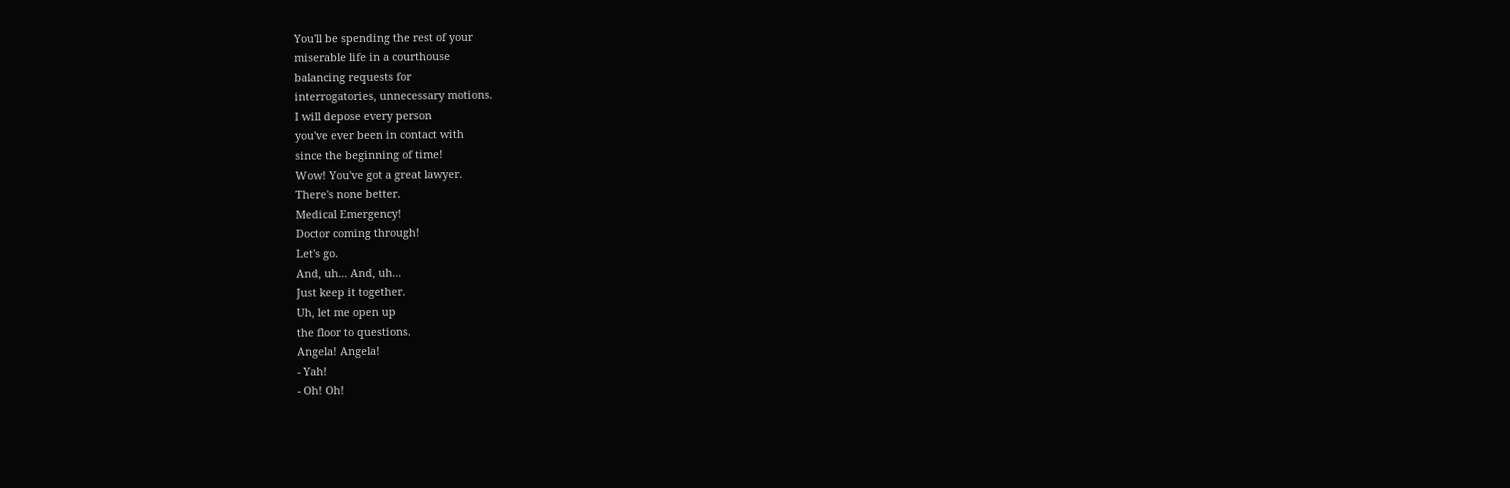You'll be spending the rest of your
miserable life in a courthouse
balancing requests for
interrogatories, unnecessary motions.
I will depose every person
you've ever been in contact with
since the beginning of time!
Wow! You've got a great lawyer.
There's none better.
Medical Emergency!
Doctor coming through!
Let's go.
And, uh... And, uh...
Just keep it together.
Uh, let me open up
the floor to questions.
Angela! Angela!
- Yah!
- Oh! Oh!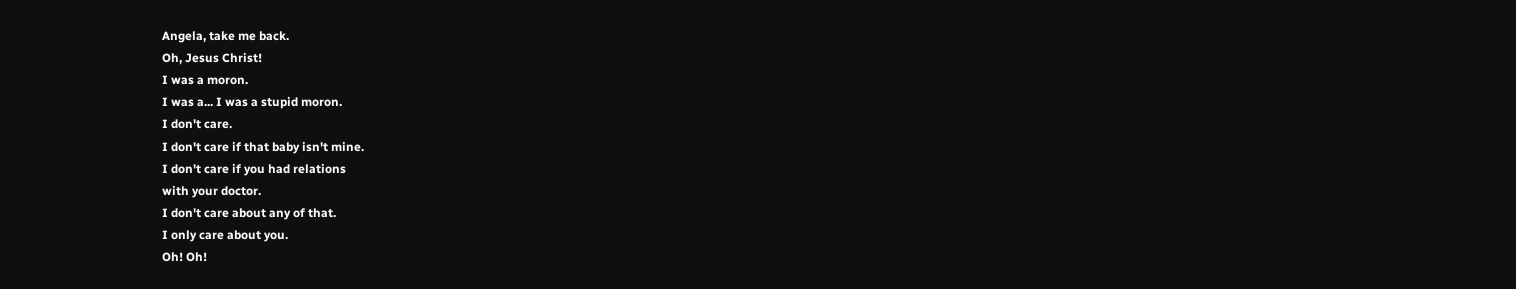Angela, take me back.
Oh, Jesus Christ!
I was a moron.
I was a... I was a stupid moron.
I don't care.
I don't care if that baby isn't mine.
I don't care if you had relations
with your doctor.
I don't care about any of that.
I only care about you.
Oh! Oh!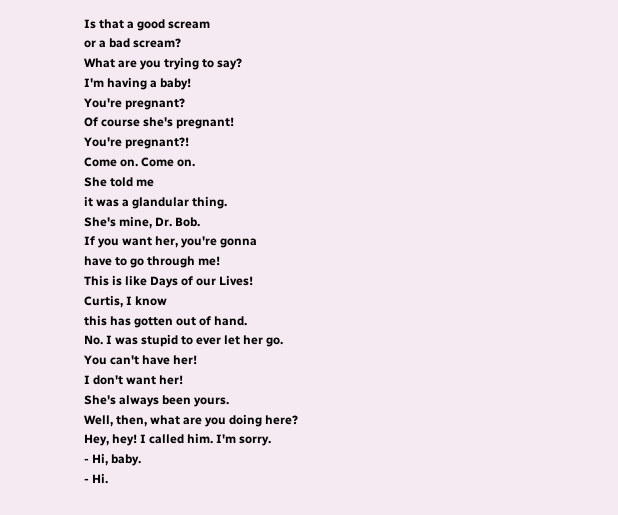Is that a good scream
or a bad scream?
What are you trying to say?
I'm having a baby!
You're pregnant?
Of course she's pregnant!
You're pregnant?!
Come on. Come on.
She told me
it was a glandular thing.
She's mine, Dr. Bob.
If you want her, you're gonna
have to go through me!
This is like Days of our Lives!
Curtis, I know
this has gotten out of hand.
No. I was stupid to ever let her go.
You can't have her!
I don't want her!
She's always been yours.
Well, then, what are you doing here?
Hey, hey! I called him. I'm sorry.
- Hi, baby.
- Hi.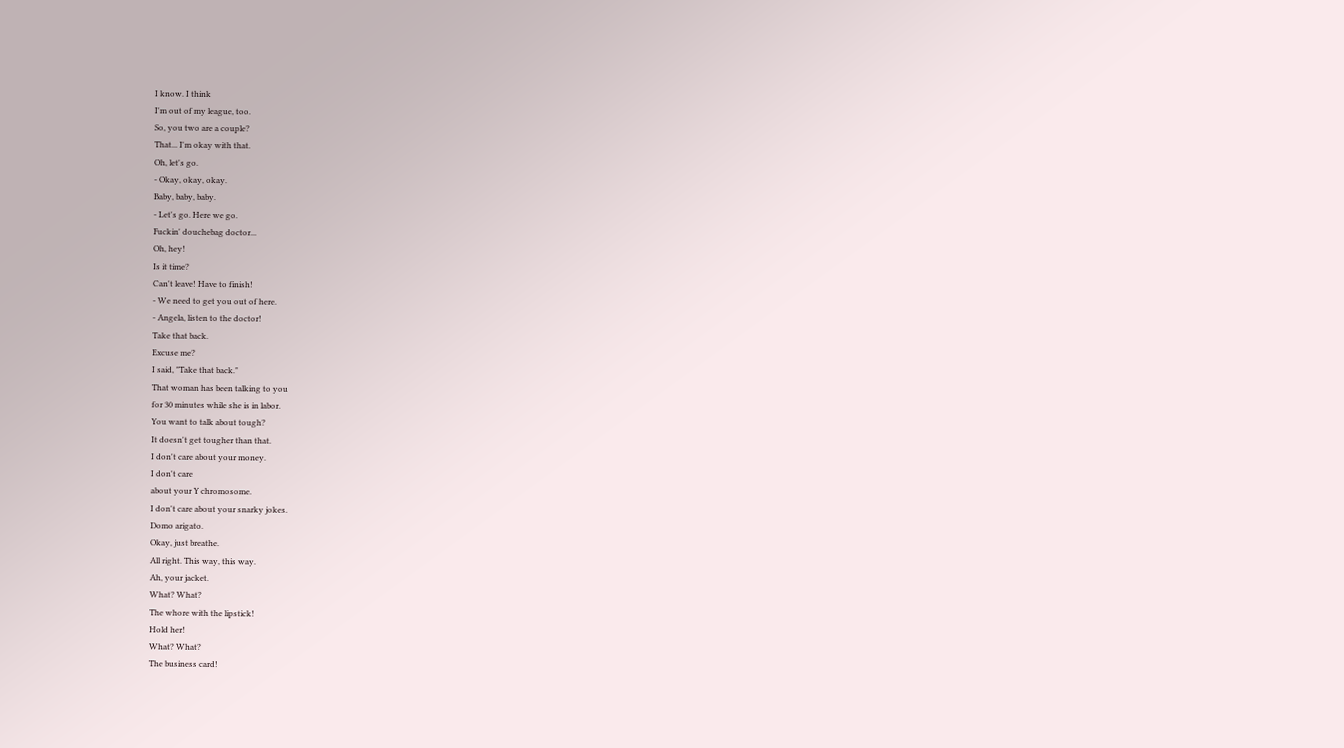I know. I think
I'm out of my league, too.
So, you two are a couple?
That... I'm okay with that.
Oh, let's go.
- Okay, okay, okay.
Baby, baby, baby.
- Let's go. Here we go.
Fuckin' douchebag doctor...
Oh, hey!
Is it time?
Can't leave! Have to finish!
- We need to get you out of here.
- Angela, listen to the doctor!
Take that back.
Excuse me?
I said, "Take that back."
That woman has been talking to you
for 30 minutes while she is in labor.
You want to talk about tough?
It doesn't get tougher than that.
I don't care about your money.
I don't care
about your Y chromosome.
I don't care about your snarky jokes.
Domo arigato.
Okay, just breathe.
All right. This way, this way.
Ah, your jacket.
What? What?
The whore with the lipstick!
Hold her!
What? What?
The business card!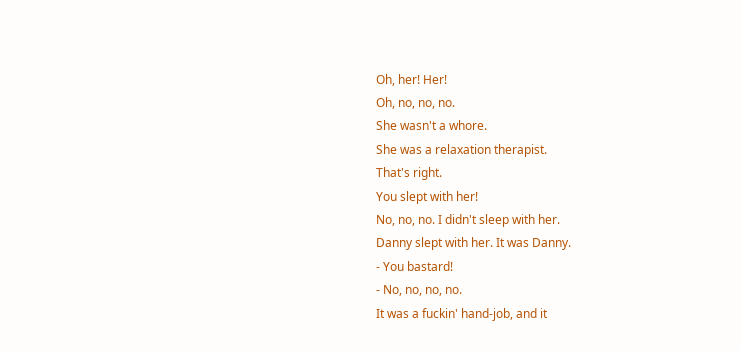Oh, her! Her!
Oh, no, no, no.
She wasn't a whore.
She was a relaxation therapist.
That's right.
You slept with her!
No, no, no. I didn't sleep with her.
Danny slept with her. It was Danny.
- You bastard!
- No, no, no, no.
It was a fuckin' hand-job, and it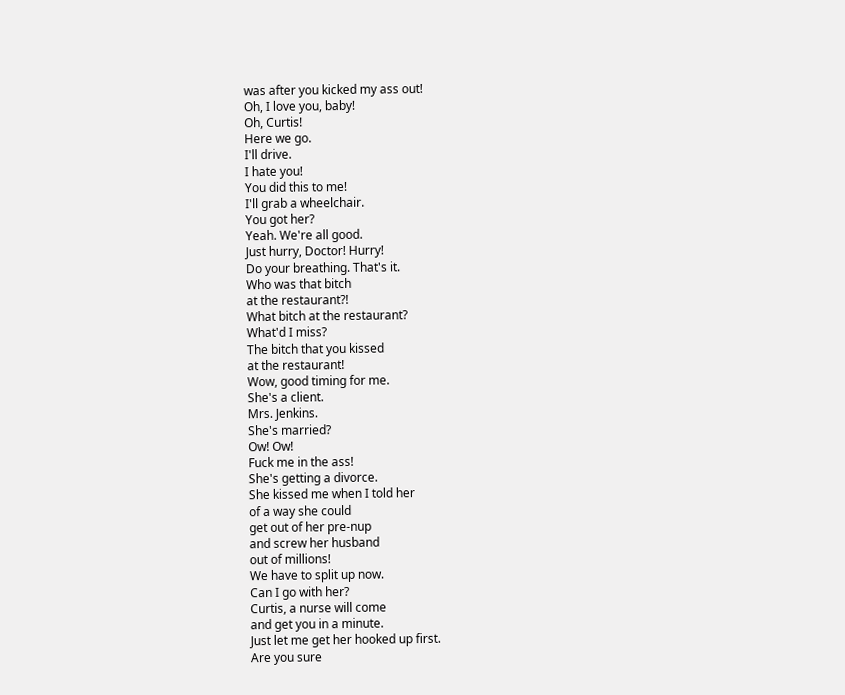was after you kicked my ass out!
Oh, I love you, baby!
Oh, Curtis!
Here we go.
I'll drive.
I hate you!
You did this to me!
I'll grab a wheelchair.
You got her?
Yeah. We're all good.
Just hurry, Doctor! Hurry!
Do your breathing. That's it.
Who was that bitch
at the restaurant?!
What bitch at the restaurant?
What'd I miss?
The bitch that you kissed
at the restaurant!
Wow, good timing for me.
She's a client.
Mrs. Jenkins.
She's married?
Ow! Ow!
Fuck me in the ass!
She's getting a divorce.
She kissed me when I told her
of a way she could
get out of her pre-nup
and screw her husband
out of millions!
We have to split up now.
Can I go with her?
Curtis, a nurse will come
and get you in a minute.
Just let me get her hooked up first.
Are you sure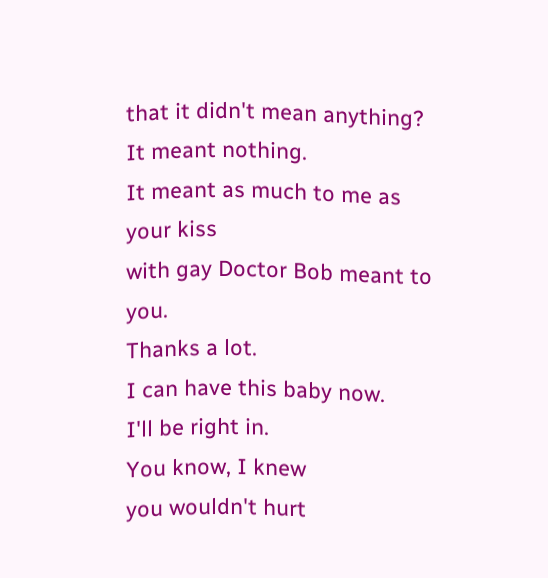that it didn't mean anything?
It meant nothing.
It meant as much to me as your kiss
with gay Doctor Bob meant to you.
Thanks a lot.
I can have this baby now.
I'll be right in.
You know, I knew
you wouldn't hurt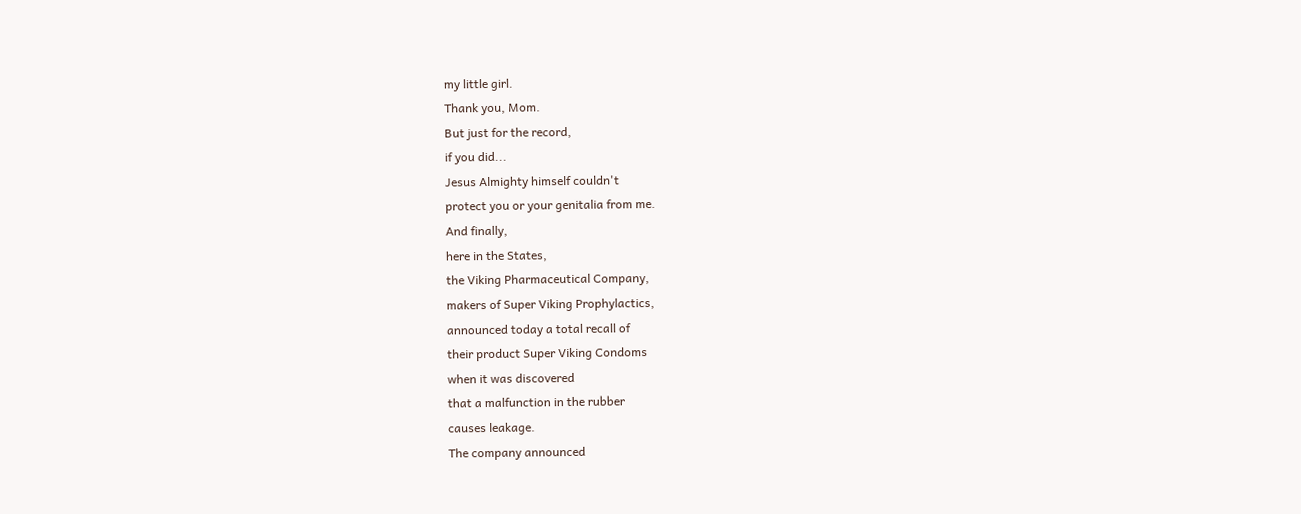my little girl.
Thank you, Mom.
But just for the record,
if you did...
Jesus Almighty himself couldn't
protect you or your genitalia from me.
And finally,
here in the States,
the Viking Pharmaceutical Company,
makers of Super Viking Prophylactics,
announced today a total recall of
their product Super Viking Condoms
when it was discovered
that a malfunction in the rubber
causes leakage.
The company announced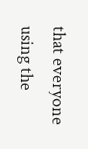that everyone using the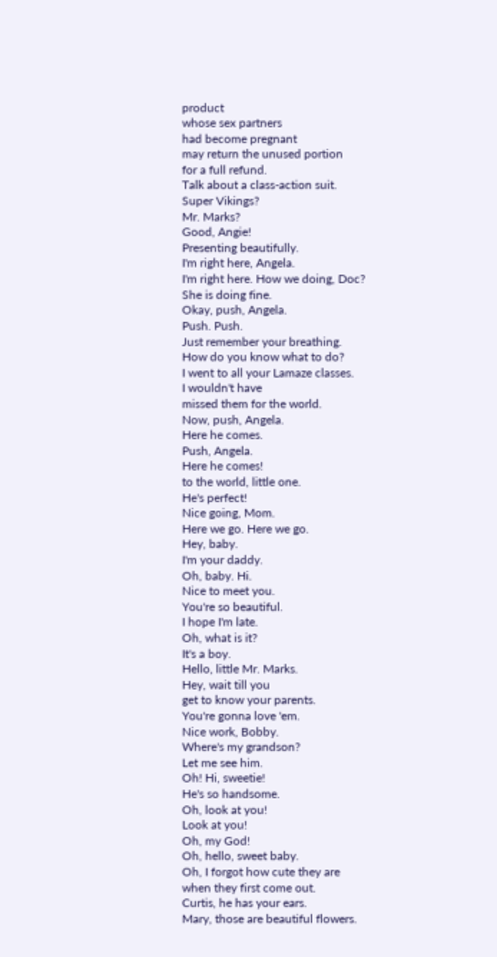product
whose sex partners
had become pregnant
may return the unused portion
for a full refund.
Talk about a class-action suit.
Super Vikings?
Mr. Marks?
Good, Angie!
Presenting beautifully.
I'm right here, Angela.
I'm right here. How we doing, Doc?
She is doing fine.
Okay, push, Angela.
Push. Push.
Just remember your breathing.
How do you know what to do?
I went to all your Lamaze classes.
I wouldn't have
missed them for the world.
Now, push, Angela.
Here he comes.
Push, Angela.
Here he comes!
to the world, little one.
He's perfect!
Nice going, Mom.
Here we go. Here we go.
Hey, baby.
I'm your daddy.
Oh, baby. Hi.
Nice to meet you.
You're so beautiful.
I hope I'm late.
Oh, what is it?
It's a boy.
Hello, little Mr. Marks.
Hey, wait till you
get to know your parents.
You're gonna love 'em.
Nice work, Bobby.
Where's my grandson?
Let me see him.
Oh! Hi, sweetie!
He's so handsome.
Oh, look at you!
Look at you!
Oh, my God!
Oh, hello, sweet baby.
Oh, I forgot how cute they are
when they first come out.
Curtis, he has your ears.
Mary, those are beautiful flowers.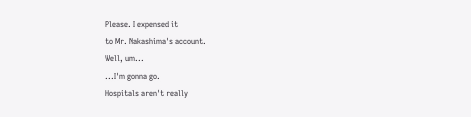Please. I expensed it
to Mr. Nakashima's account.
Well, um...
...I'm gonna go.
Hospitals aren't really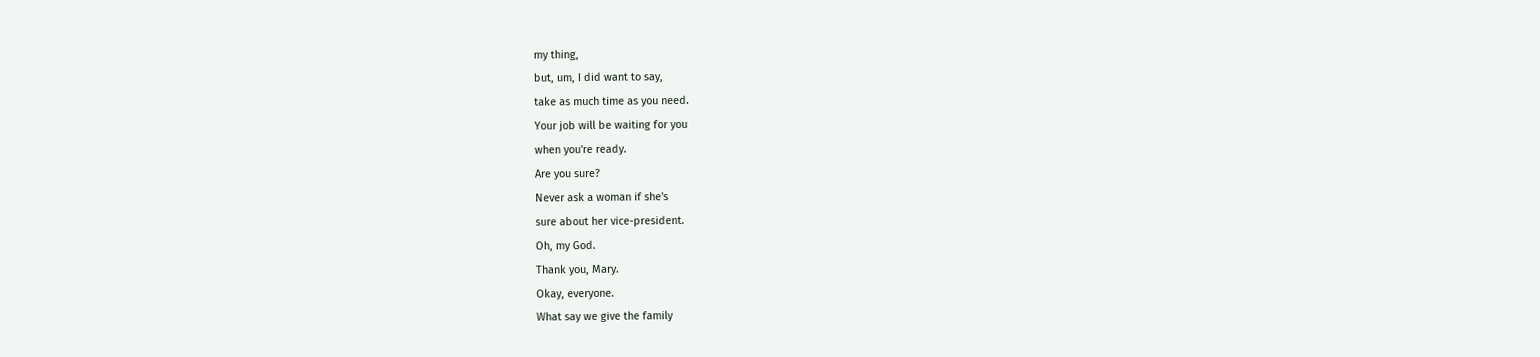my thing,
but, um, I did want to say,
take as much time as you need.
Your job will be waiting for you
when you're ready.
Are you sure?
Never ask a woman if she's
sure about her vice-president.
Oh, my God.
Thank you, Mary.
Okay, everyone.
What say we give the family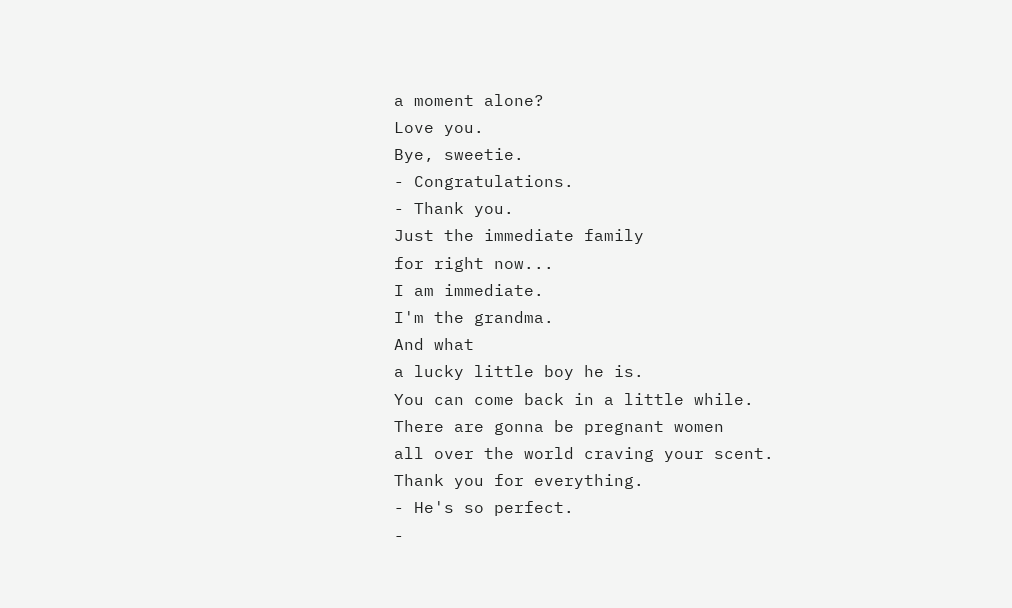a moment alone?
Love you.
Bye, sweetie.
- Congratulations.
- Thank you.
Just the immediate family
for right now...
I am immediate.
I'm the grandma.
And what
a lucky little boy he is.
You can come back in a little while.
There are gonna be pregnant women
all over the world craving your scent.
Thank you for everything.
- He's so perfect.
-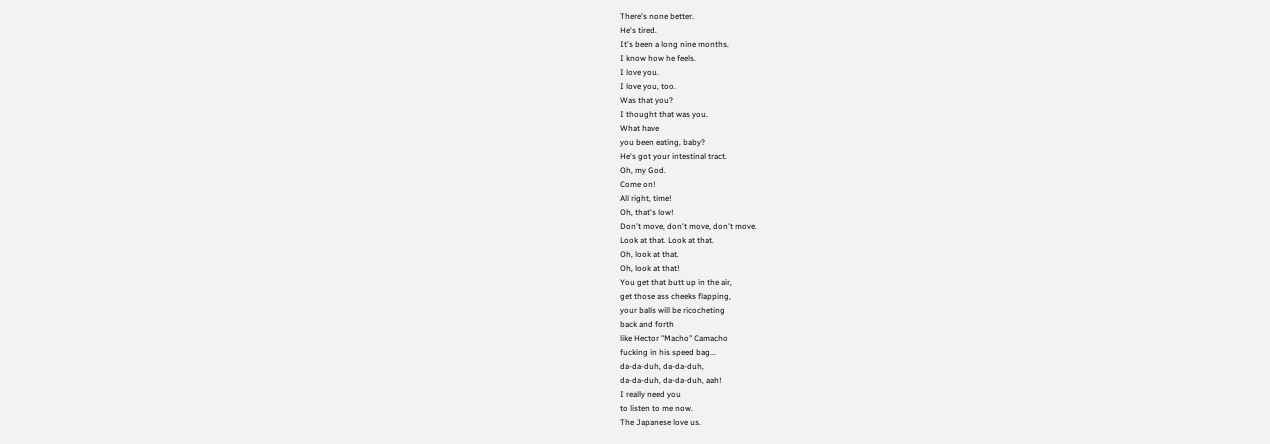There's none better.
He's tired.
It's been a long nine months.
I know how he feels.
I love you.
I love you, too.
Was that you?
I thought that was you.
What have
you been eating, baby?
He's got your intestinal tract.
Oh, my God.
Come on!
All right, time!
Oh, that's low!
Don't move, don't move, don't move.
Look at that. Look at that.
Oh, look at that.
Oh, look at that!
You get that butt up in the air,
get those ass cheeks flapping,
your balls will be ricocheting
back and forth
like Hector "Macho" Camacho
fucking in his speed bag...
da-da-duh, da-da-duh,
da-da-duh, da-da-duh, aah!
I really need you
to listen to me now.
The Japanese love us.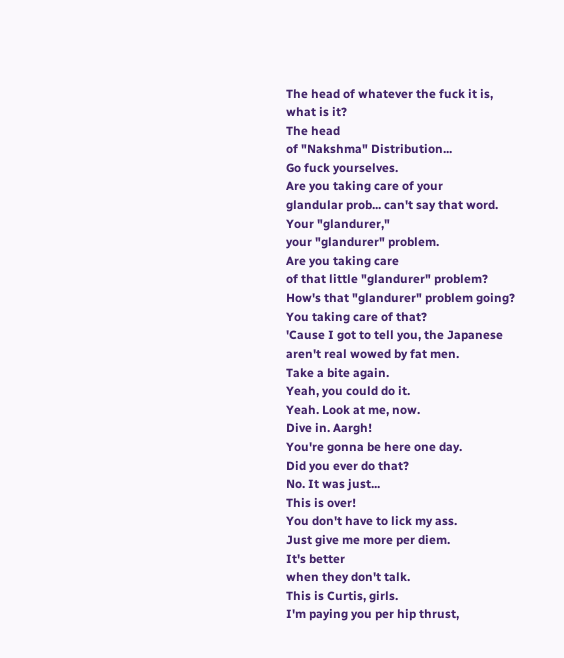The head of whatever the fuck it is,
what is it?
The head
of "Nakshma" Distribution...
Go fuck yourselves.
Are you taking care of your
glandular prob... can't say that word.
Your "glandurer,"
your "glandurer" problem.
Are you taking care
of that little "glandurer" problem?
How's that "glandurer" problem going?
You taking care of that?
'Cause I got to tell you, the Japanese
aren't real wowed by fat men.
Take a bite again.
Yeah, you could do it.
Yeah. Look at me, now.
Dive in. Aargh!
You're gonna be here one day.
Did you ever do that?
No. It was just...
This is over!
You don't have to lick my ass.
Just give me more per diem.
It's better
when they don't talk.
This is Curtis, girls.
I'm paying you per hip thrust,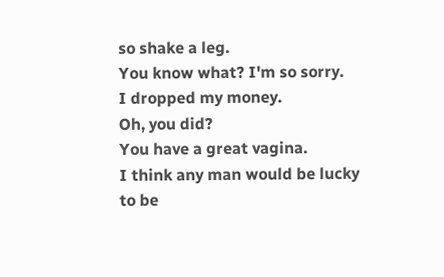so shake a leg.
You know what? I'm so sorry.
I dropped my money.
Oh, you did?
You have a great vagina.
I think any man would be lucky
to be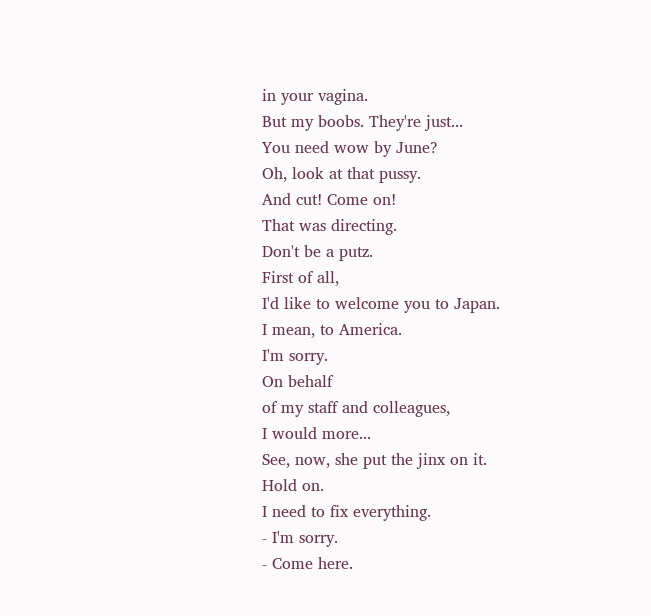in your vagina.
But my boobs. They're just...
You need wow by June?
Oh, look at that pussy.
And cut! Come on!
That was directing.
Don't be a putz.
First of all,
I'd like to welcome you to Japan.
I mean, to America.
I'm sorry.
On behalf
of my staff and colleagues,
I would more...
See, now, she put the jinx on it.
Hold on.
I need to fix everything.
- I'm sorry.
- Come here.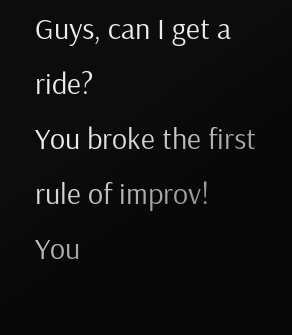Guys, can I get a ride?
You broke the first rule of improv!
You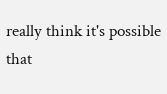really think it's possible
that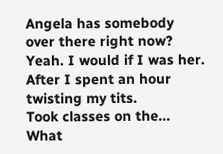Angela has somebody
over there right now?
Yeah. I would if I was her.
After I spent an hour
twisting my tits.
Took classes on the...
What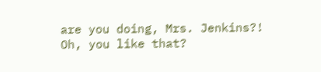are you doing, Mrs. Jenkins?!
Oh, you like that?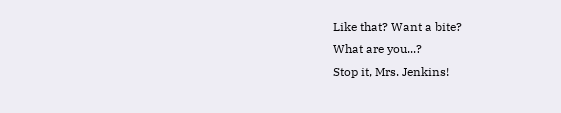Like that? Want a bite?
What are you...?
Stop it, Mrs. Jenkins!